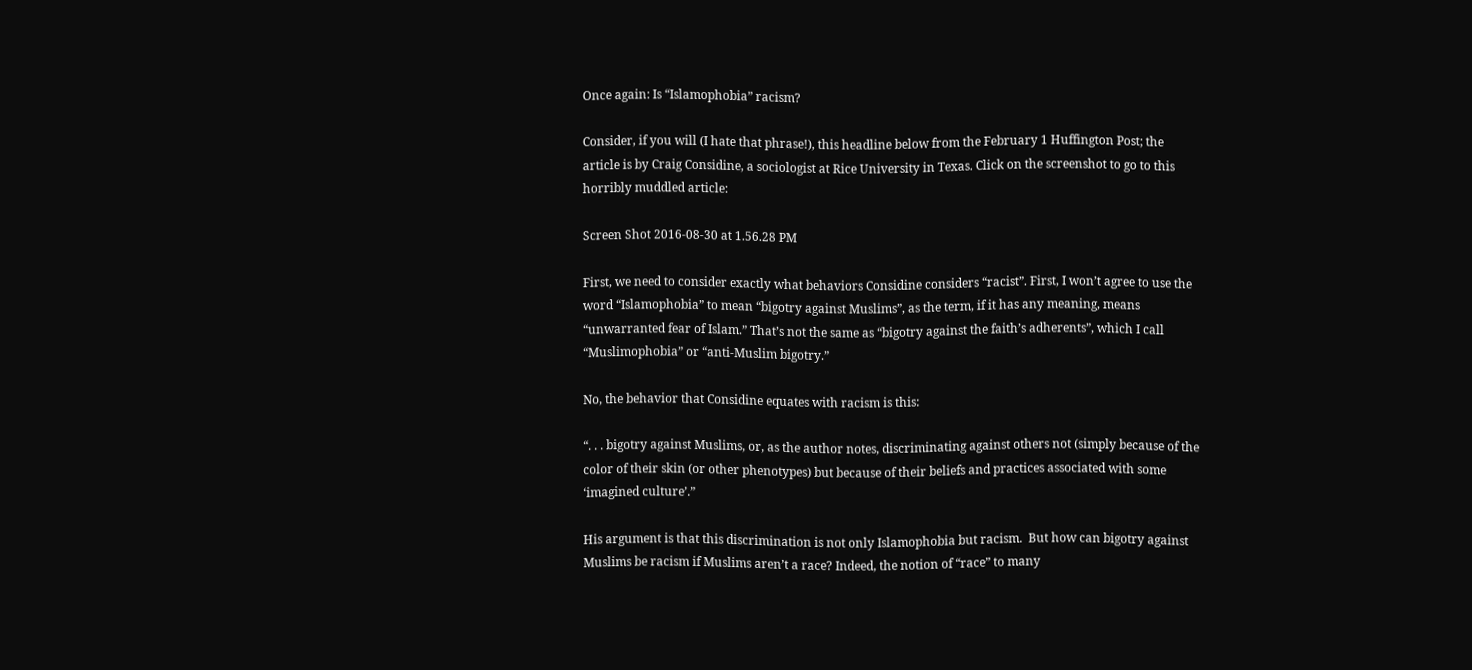Once again: Is “Islamophobia” racism?

Consider, if you will (I hate that phrase!), this headline below from the February 1 Huffington Post; the article is by Craig Considine, a sociologist at Rice University in Texas. Click on the screenshot to go to this horribly muddled article:

Screen Shot 2016-08-30 at 1.56.28 PM

First, we need to consider exactly what behaviors Considine considers “racist”. First, I won’t agree to use the word “Islamophobia” to mean “bigotry against Muslims”, as the term, if it has any meaning, means “unwarranted fear of Islam.” That’s not the same as “bigotry against the faith’s adherents”, which I call “Muslimophobia” or “anti-Muslim bigotry.”

No, the behavior that Considine equates with racism is this:

“. . . bigotry against Muslims, or, as the author notes, discriminating against others not (simply because of the color of their skin (or other phenotypes) but because of their beliefs and practices associated with some ‘imagined culture’.”

His argument is that this discrimination is not only Islamophobia but racism.  But how can bigotry against Muslims be racism if Muslims aren’t a race? Indeed, the notion of “race” to many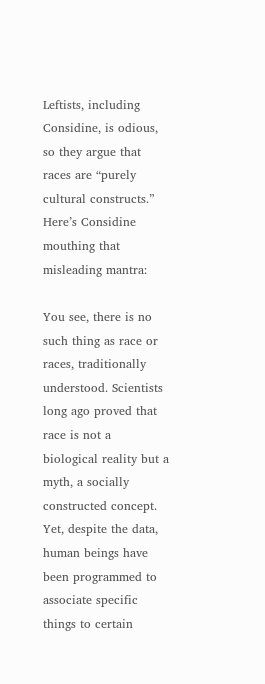Leftists, including Considine, is odious, so they argue that races are “purely cultural constructs.” Here’s Considine mouthing that misleading mantra:

You see, there is no such thing as race or races, traditionally understood. Scientists long ago proved that race is not a biological reality but a myth, a socially constructed concept. Yet, despite the data, human beings have been programmed to associate specific things to certain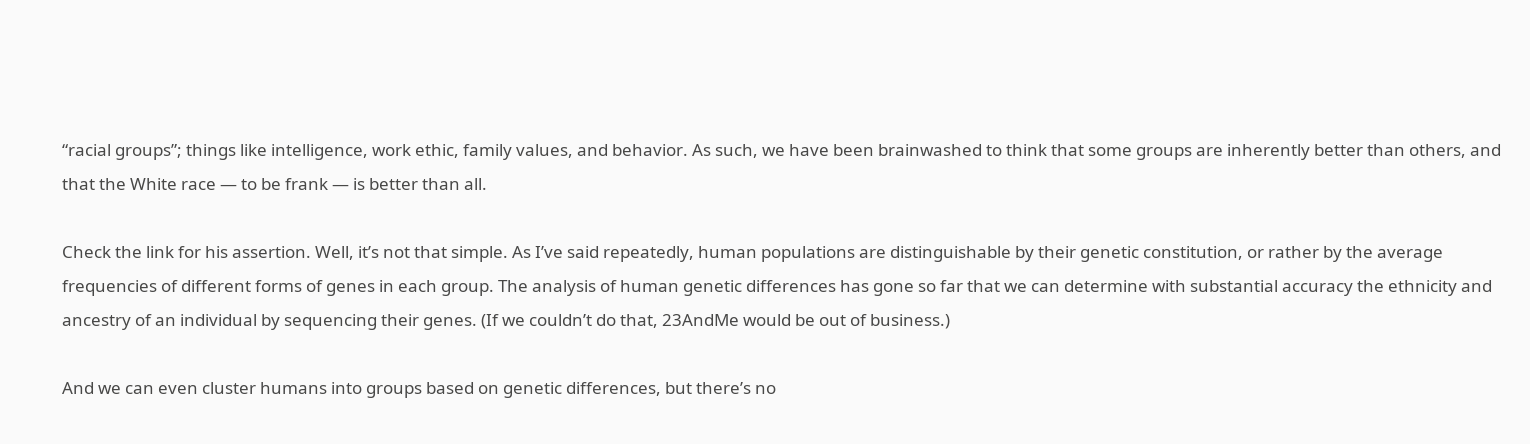“racial groups”; things like intelligence, work ethic, family values, and behavior. As such, we have been brainwashed to think that some groups are inherently better than others, and that the White race — to be frank — is better than all.

Check the link for his assertion. Well, it’s not that simple. As I’ve said repeatedly, human populations are distinguishable by their genetic constitution, or rather by the average frequencies of different forms of genes in each group. The analysis of human genetic differences has gone so far that we can determine with substantial accuracy the ethnicity and ancestry of an individual by sequencing their genes. (If we couldn’t do that, 23AndMe would be out of business.)

And we can even cluster humans into groups based on genetic differences, but there’s no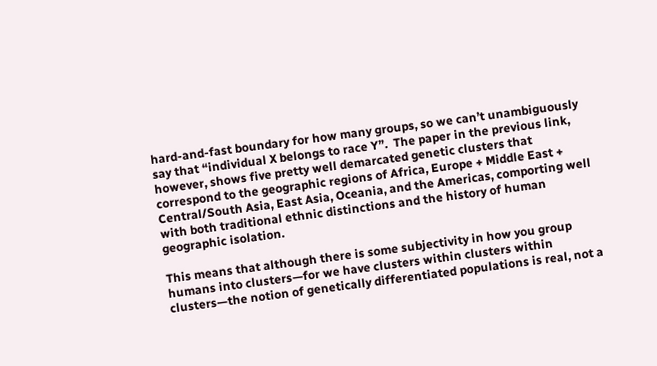hard-and-fast boundary for how many groups, so we can’t unambiguously say that “individual X belongs to race Y”.  The paper in the previous link, however, shows five pretty well demarcated genetic clusters that correspond to the geographic regions of Africa, Europe + Middle East + Central/South Asia, East Asia, Oceania, and the Americas, comporting well with both traditional ethnic distinctions and the history of human geographic isolation.

This means that although there is some subjectivity in how you group humans into clusters—for we have clusters within clusters within clusters—the notion of genetically differentiated populations is real, not a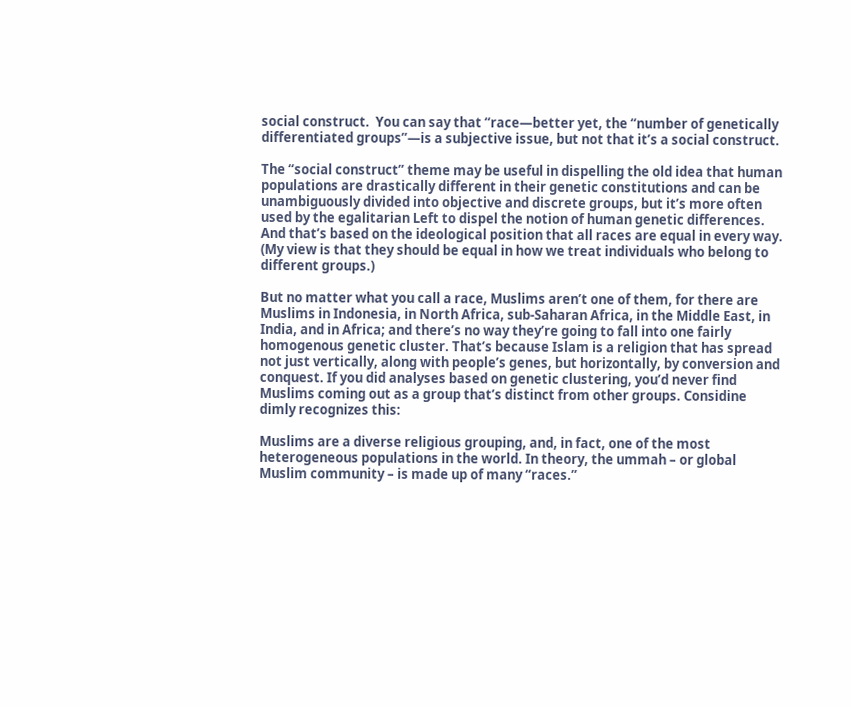social construct.  You can say that “race—better yet, the “number of genetically differentiated groups”—is a subjective issue, but not that it’s a social construct.

The “social construct” theme may be useful in dispelling the old idea that human populations are drastically different in their genetic constitutions and can be unambiguously divided into objective and discrete groups, but it’s more often used by the egalitarian Left to dispel the notion of human genetic differences. And that’s based on the ideological position that all races are equal in every way. (My view is that they should be equal in how we treat individuals who belong to different groups.)

But no matter what you call a race, Muslims aren’t one of them, for there are Muslims in Indonesia, in North Africa, sub-Saharan Africa, in the Middle East, in India, and in Africa; and there’s no way they’re going to fall into one fairly homogenous genetic cluster. That’s because Islam is a religion that has spread not just vertically, along with people’s genes, but horizontally, by conversion and conquest. If you did analyses based on genetic clustering, you’d never find Muslims coming out as a group that’s distinct from other groups. Considine dimly recognizes this:

Muslims are a diverse religious grouping, and, in fact, one of the most heterogeneous populations in the world. In theory, the ummah – or global Muslim community – is made up of many “races.”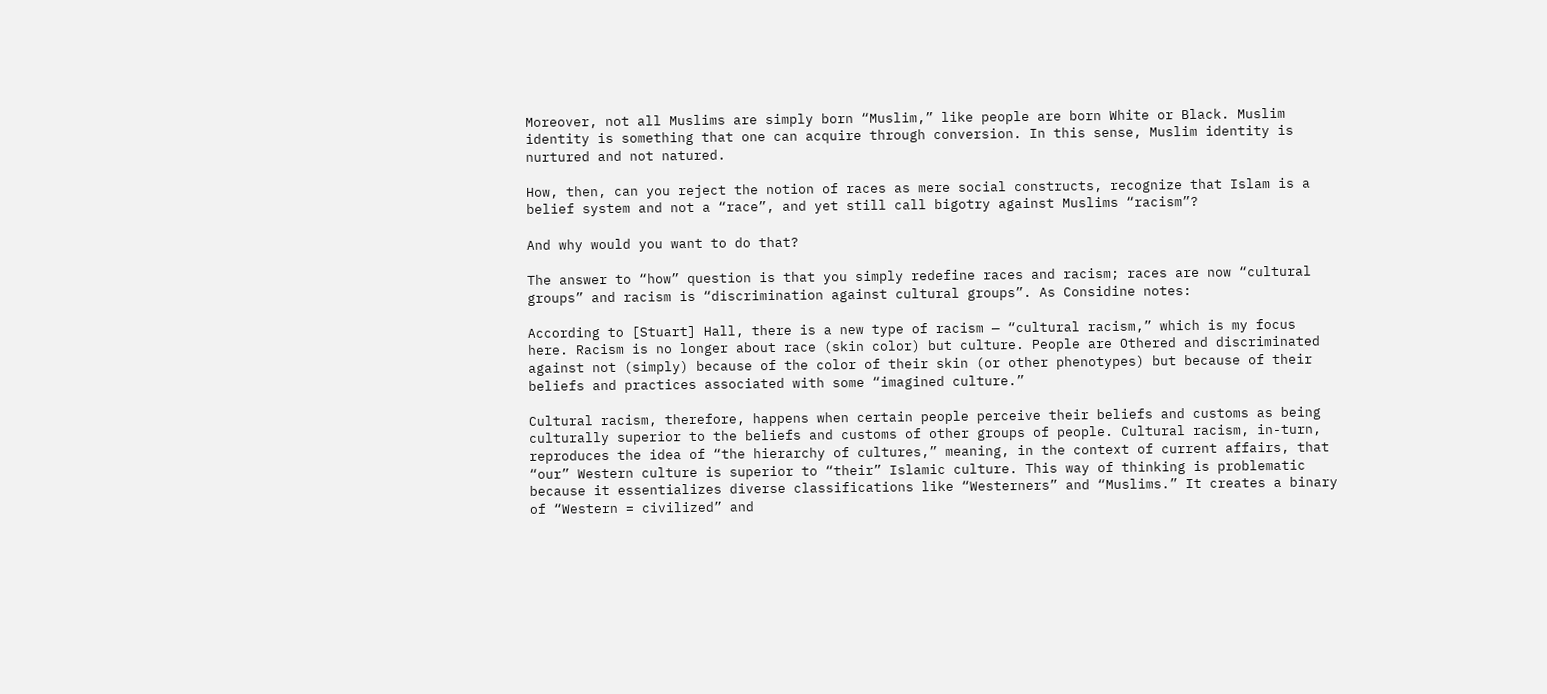Moreover, not all Muslims are simply born “Muslim,” like people are born White or Black. Muslim identity is something that one can acquire through conversion. In this sense, Muslim identity is nurtured and not natured.

How, then, can you reject the notion of races as mere social constructs, recognize that Islam is a belief system and not a “race”, and yet still call bigotry against Muslims “racism”?

And why would you want to do that?

The answer to “how” question is that you simply redefine races and racism; races are now “cultural groups” and racism is “discrimination against cultural groups”. As Considine notes:

According to [Stuart] Hall, there is a new type of racism — “cultural racism,” which is my focus here. Racism is no longer about race (skin color) but culture. People are Othered and discriminated against not (simply) because of the color of their skin (or other phenotypes) but because of their beliefs and practices associated with some “imagined culture.”

Cultural racism, therefore, happens when certain people perceive their beliefs and customs as being culturally superior to the beliefs and customs of other groups of people. Cultural racism, in-turn, reproduces the idea of “the hierarchy of cultures,” meaning, in the context of current affairs, that “our” Western culture is superior to “their” Islamic culture. This way of thinking is problematic because it essentializes diverse classifications like “Westerners” and “Muslims.” It creates a binary of “Western = civilized” and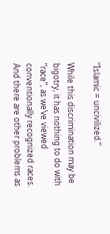“Islamic = uncivilized.”

While this discrimination may be bigotry, it has nothing to do with “race”, as we’ve viewed conventionally recognized races. And there are other problems as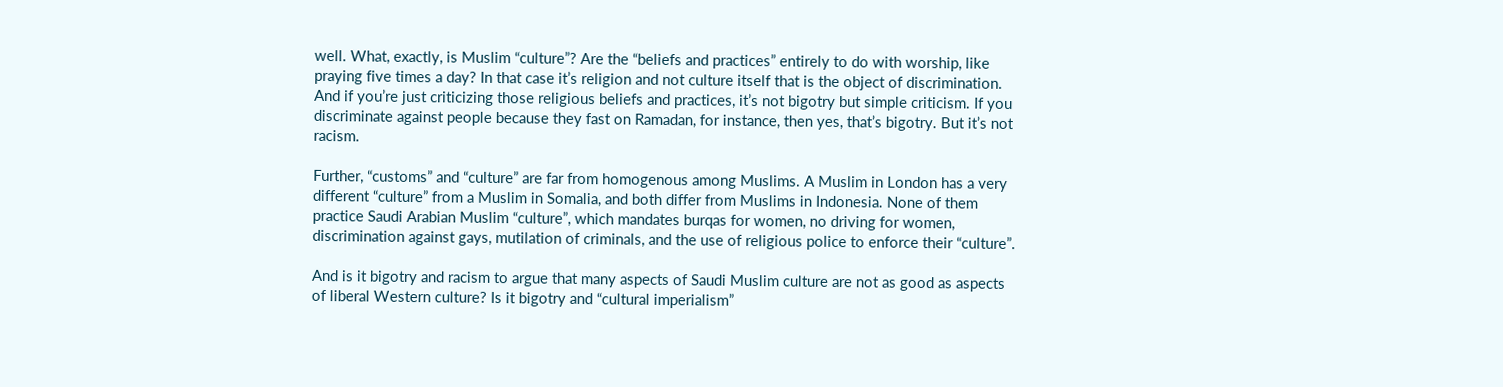well. What, exactly, is Muslim “culture”? Are the “beliefs and practices” entirely to do with worship, like praying five times a day? In that case it’s religion and not culture itself that is the object of discrimination. And if you’re just criticizing those religious beliefs and practices, it’s not bigotry but simple criticism. If you discriminate against people because they fast on Ramadan, for instance, then yes, that’s bigotry. But it’s not racism.

Further, “customs” and “culture” are far from homogenous among Muslims. A Muslim in London has a very different “culture” from a Muslim in Somalia, and both differ from Muslims in Indonesia. None of them practice Saudi Arabian Muslim “culture”, which mandates burqas for women, no driving for women, discrimination against gays, mutilation of criminals, and the use of religious police to enforce their “culture”.

And is it bigotry and racism to argue that many aspects of Saudi Muslim culture are not as good as aspects of liberal Western culture? Is it bigotry and “cultural imperialism”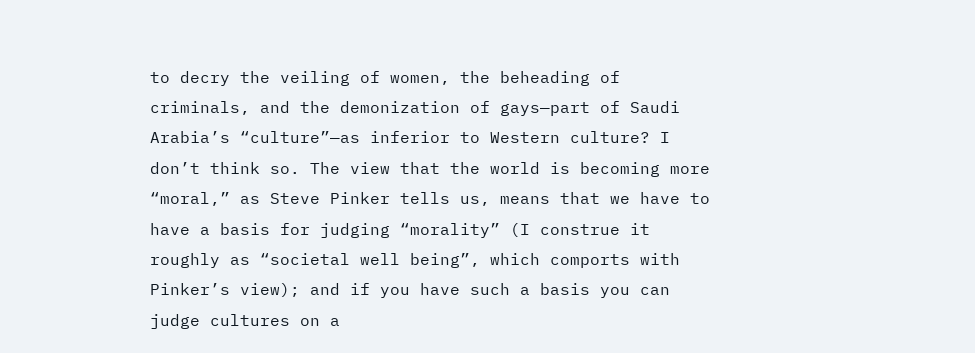to decry the veiling of women, the beheading of criminals, and the demonization of gays—part of Saudi Arabia’s “culture”—as inferior to Western culture? I don’t think so. The view that the world is becoming more “moral,” as Steve Pinker tells us, means that we have to have a basis for judging “morality” (I construe it roughly as “societal well being”, which comports with Pinker’s view); and if you have such a basis you can judge cultures on a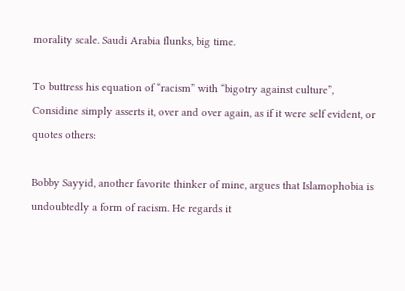morality scale. Saudi Arabia flunks, big time.

To buttress his equation of “racism” with “bigotry against culture”, Considine simply asserts it, over and over again, as if it were self evident, or quotes others:

Bobby Sayyid, another favorite thinker of mine, argues that Islamophobia is undoubtedly a form of racism. He regards it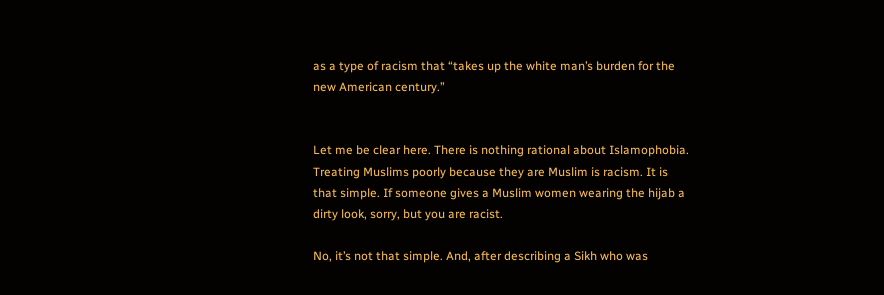as a type of racism that “takes up the white man’s burden for the new American century.”


Let me be clear here. There is nothing rational about Islamophobia. Treating Muslims poorly because they are Muslim is racism. It is that simple. If someone gives a Muslim women wearing the hijab a dirty look, sorry, but you are racist.

No, it’s not that simple. And, after describing a Sikh who was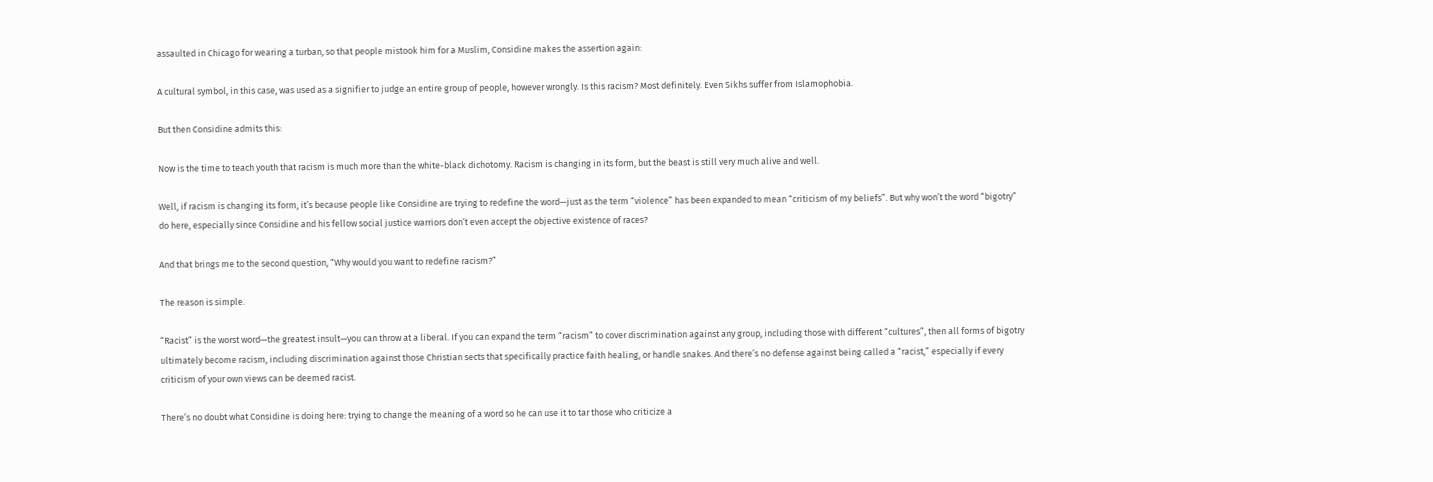assaulted in Chicago for wearing a turban, so that people mistook him for a Muslim, Considine makes the assertion again:

A cultural symbol, in this case, was used as a signifier to judge an entire group of people, however wrongly. Is this racism? Most definitely. Even Sikhs suffer from Islamophobia.

But then Considine admits this:

Now is the time to teach youth that racism is much more than the white-black dichotomy. Racism is changing in its form, but the beast is still very much alive and well.

Well, if racism is changing its form, it’s because people like Considine are trying to redefine the word—just as the term “violence” has been expanded to mean “criticism of my beliefs”. But why won’t the word “bigotry” do here, especially since Considine and his fellow social justice warriors don’t even accept the objective existence of races?

And that brings me to the second question, “Why would you want to redefine racism?”

The reason is simple.

“Racist” is the worst word—the greatest insult—you can throw at a liberal. If you can expand the term “racism” to cover discrimination against any group, including those with different “cultures”, then all forms of bigotry ultimately become racism, including discrimination against those Christian sects that specifically practice faith healing, or handle snakes. And there’s no defense against being called a “racist,” especially if every criticism of your own views can be deemed racist.

There’s no doubt what Considine is doing here: trying to change the meaning of a word so he can use it to tar those who criticize a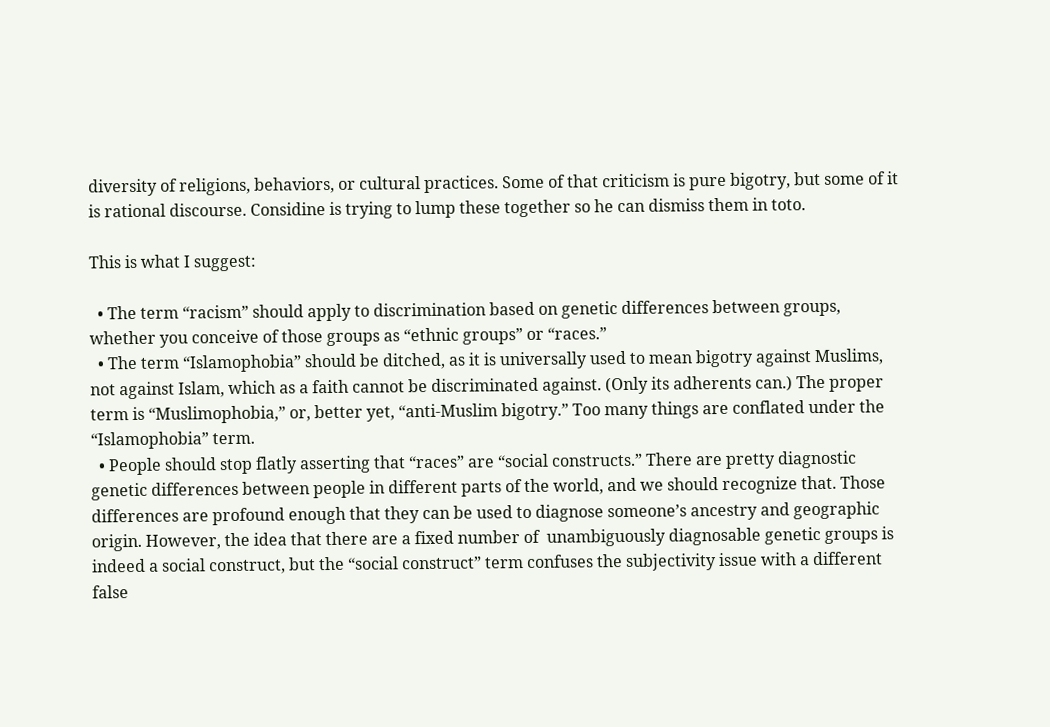diversity of religions, behaviors, or cultural practices. Some of that criticism is pure bigotry, but some of it is rational discourse. Considine is trying to lump these together so he can dismiss them in toto.

This is what I suggest:

  • The term “racism” should apply to discrimination based on genetic differences between groups, whether you conceive of those groups as “ethnic groups” or “races.”
  • The term “Islamophobia” should be ditched, as it is universally used to mean bigotry against Muslims, not against Islam, which as a faith cannot be discriminated against. (Only its adherents can.) The proper term is “Muslimophobia,” or, better yet, “anti-Muslim bigotry.” Too many things are conflated under the “Islamophobia” term.
  • People should stop flatly asserting that “races” are “social constructs.” There are pretty diagnostic genetic differences between people in different parts of the world, and we should recognize that. Those differences are profound enough that they can be used to diagnose someone’s ancestry and geographic origin. However, the idea that there are a fixed number of  unambiguously diagnosable genetic groups is indeed a social construct, but the “social construct” term confuses the subjectivity issue with a different false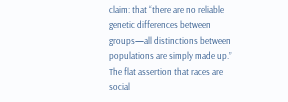claim: that “there are no reliable genetic differences between groups—all distinctions between populations are simply made up.” The flat assertion that races are social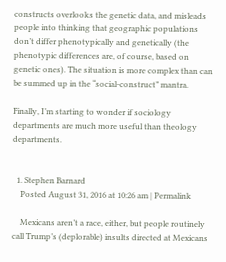constructs overlooks the genetic data, and misleads people into thinking that geographic populations don’t differ phenotypically and genetically (the phenotypic differences are, of course, based on genetic ones). The situation is more complex than can be summed up in the “social-construct” mantra.

Finally, I’m starting to wonder if sociology departments are much more useful than theology departments.


  1. Stephen Barnard
    Posted August 31, 2016 at 10:26 am | Permalink

    Mexicans aren’t a race, either, but people routinely call Trump’s (deplorable) insults directed at Mexicans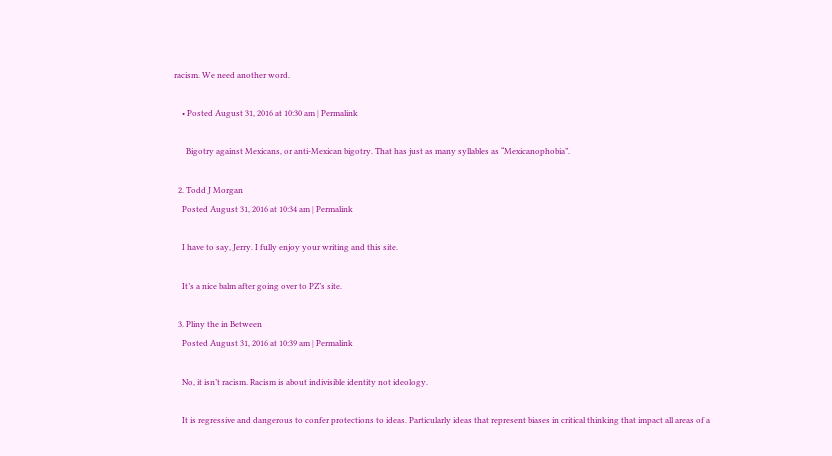racism. We need another word.

    • Posted August 31, 2016 at 10:30 am | Permalink

      Bigotry against Mexicans, or anti-Mexican bigotry. That has just as many syllables as “Mexicanophobia”.

  2. Todd J Morgan
    Posted August 31, 2016 at 10:34 am | Permalink

    I have to say, Jerry. I fully enjoy your writing and this site.

    It’s a nice balm after going over to PZ’s site.

  3. Pliny the in Between
    Posted August 31, 2016 at 10:39 am | Permalink

    No, it isn’t racism. Racism is about indivisible identity not ideology.

    It is regressive and dangerous to confer protections to ideas. Particularly ideas that represent biases in critical thinking that impact all areas of a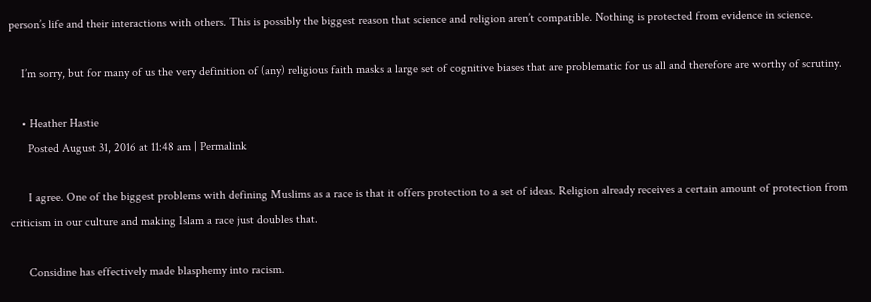person’s life and their interactions with others. This is possibly the biggest reason that science and religion aren’t compatible. Nothing is protected from evidence in science.

    I’m sorry, but for many of us the very definition of (any) religious faith masks a large set of cognitive biases that are problematic for us all and therefore are worthy of scrutiny.

    • Heather Hastie
      Posted August 31, 2016 at 11:48 am | Permalink

      I agree. One of the biggest problems with defining Muslims as a race is that it offers protection to a set of ideas. Religion already receives a certain amount of protection from criticism in our culture and making Islam a race just doubles that.

      Considine has effectively made blasphemy into racism.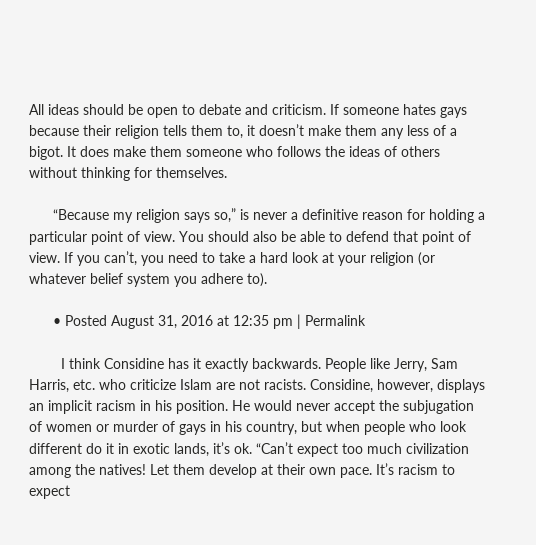All ideas should be open to debate and criticism. If someone hates gays because their religion tells them to, it doesn’t make them any less of a bigot. It does make them someone who follows the ideas of others without thinking for themselves.

      “Because my religion says so,” is never a definitive reason for holding a particular point of view. You should also be able to defend that point of view. If you can’t, you need to take a hard look at your religion (or whatever belief system you adhere to).

      • Posted August 31, 2016 at 12:35 pm | Permalink

        I think Considine has it exactly backwards. People like Jerry, Sam Harris, etc. who criticize Islam are not racists. Considine, however, displays an implicit racism in his position. He would never accept the subjugation of women or murder of gays in his country, but when people who look different do it in exotic lands, it’s ok. “Can’t expect too much civilization among the natives! Let them develop at their own pace. It’s racism to expect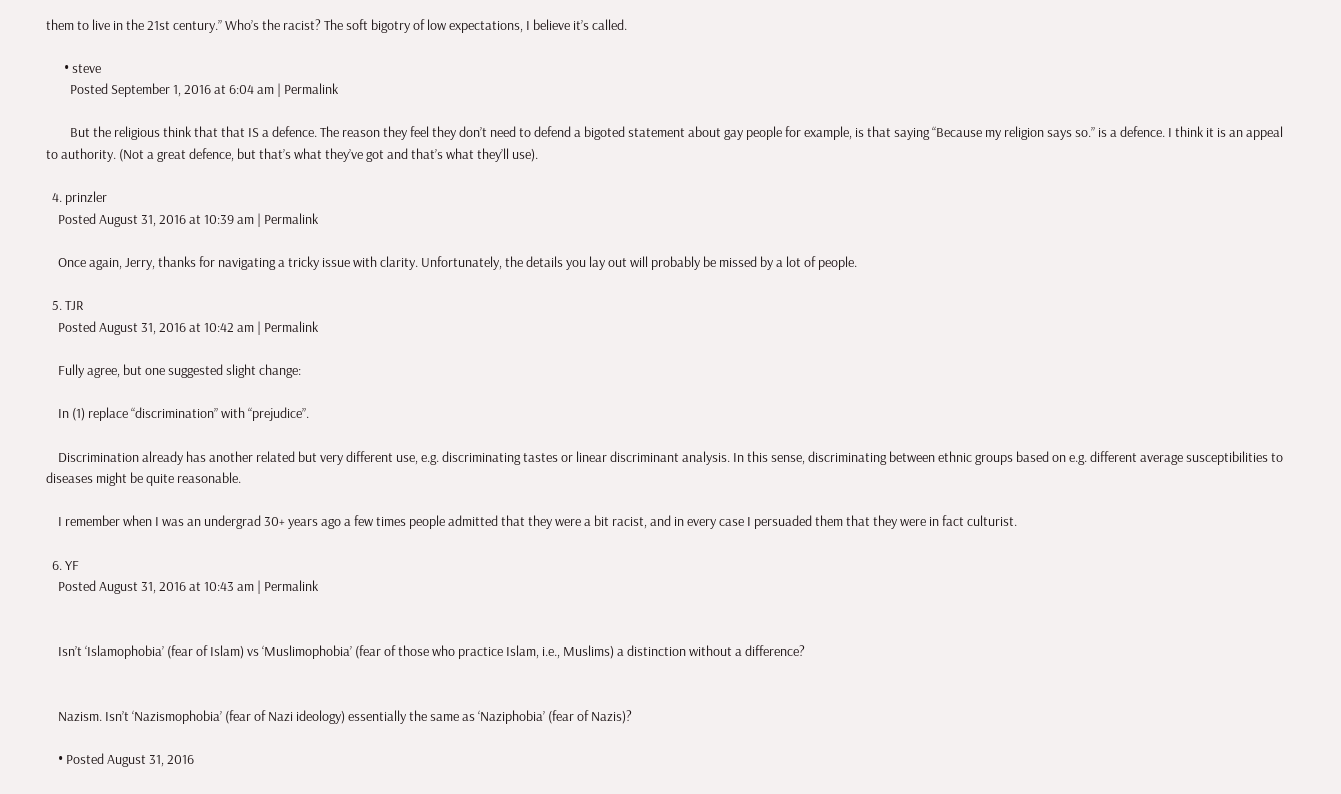them to live in the 21st century.” Who’s the racist? The soft bigotry of low expectations, I believe it’s called.

      • steve
        Posted September 1, 2016 at 6:04 am | Permalink

        But the religious think that that IS a defence. The reason they feel they don’t need to defend a bigoted statement about gay people for example, is that saying “Because my religion says so.” is a defence. I think it is an appeal to authority. (Not a great defence, but that’s what they’ve got and that’s what they’ll use).

  4. prinzler
    Posted August 31, 2016 at 10:39 am | Permalink

    Once again, Jerry, thanks for navigating a tricky issue with clarity. Unfortunately, the details you lay out will probably be missed by a lot of people.

  5. TJR
    Posted August 31, 2016 at 10:42 am | Permalink

    Fully agree, but one suggested slight change:

    In (1) replace “discrimination” with “prejudice”.

    Discrimination already has another related but very different use, e.g. discriminating tastes or linear discriminant analysis. In this sense, discriminating between ethnic groups based on e.g. different average susceptibilities to diseases might be quite reasonable.

    I remember when I was an undergrad 30+ years ago a few times people admitted that they were a bit racist, and in every case I persuaded them that they were in fact culturist.

  6. YF
    Posted August 31, 2016 at 10:43 am | Permalink


    Isn’t ‘Islamophobia’ (fear of Islam) vs ‘Muslimophobia’ (fear of those who practice Islam, i.e., Muslims) a distinction without a difference?


    Nazism. Isn’t ‘Nazismophobia’ (fear of Nazi ideology) essentially the same as ‘Naziphobia’ (fear of Nazis)?

    • Posted August 31, 2016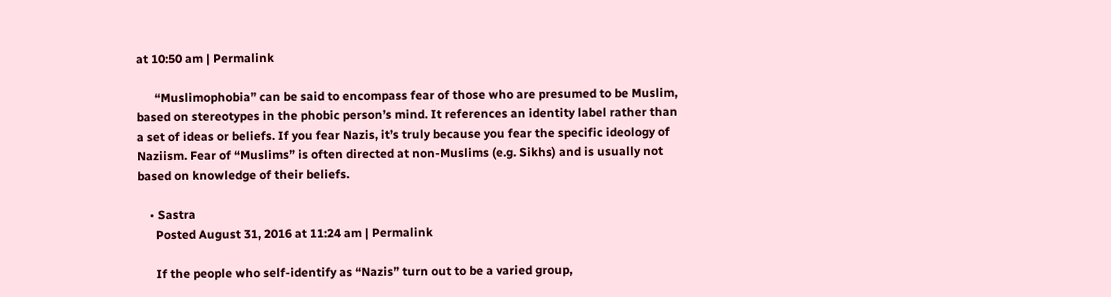at 10:50 am | Permalink

      “Muslimophobia” can be said to encompass fear of those who are presumed to be Muslim, based on stereotypes in the phobic person’s mind. It references an identity label rather than a set of ideas or beliefs. If you fear Nazis, it’s truly because you fear the specific ideology of Naziism. Fear of “Muslims” is often directed at non-Muslims (e.g. Sikhs) and is usually not based on knowledge of their beliefs.

    • Sastra
      Posted August 31, 2016 at 11:24 am | Permalink

      If the people who self-identify as “Nazis” turn out to be a varied group,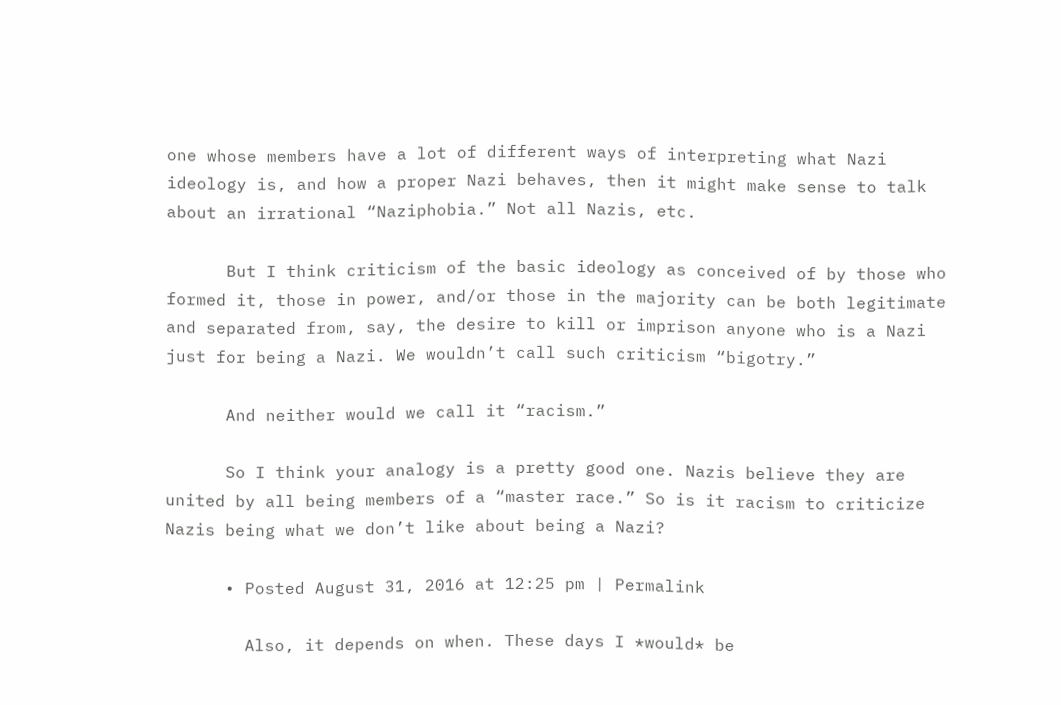one whose members have a lot of different ways of interpreting what Nazi ideology is, and how a proper Nazi behaves, then it might make sense to talk about an irrational “Naziphobia.” Not all Nazis, etc.

      But I think criticism of the basic ideology as conceived of by those who formed it, those in power, and/or those in the majority can be both legitimate and separated from, say, the desire to kill or imprison anyone who is a Nazi just for being a Nazi. We wouldn’t call such criticism “bigotry.”

      And neither would we call it “racism.”

      So I think your analogy is a pretty good one. Nazis believe they are united by all being members of a “master race.” So is it racism to criticize Nazis being what we don’t like about being a Nazi?

      • Posted August 31, 2016 at 12:25 pm | Permalink

        Also, it depends on when. These days I *would* be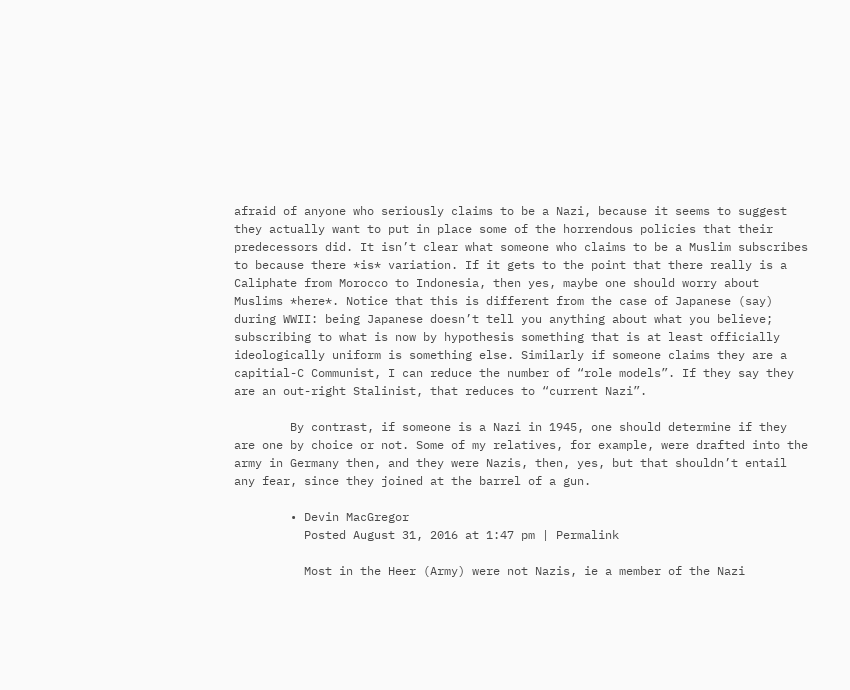afraid of anyone who seriously claims to be a Nazi, because it seems to suggest they actually want to put in place some of the horrendous policies that their predecessors did. It isn’t clear what someone who claims to be a Muslim subscribes to because there *is* variation. If it gets to the point that there really is a Caliphate from Morocco to Indonesia, then yes, maybe one should worry about Muslims *here*. Notice that this is different from the case of Japanese (say) during WWII: being Japanese doesn’t tell you anything about what you believe; subscribing to what is now by hypothesis something that is at least officially ideologically uniform is something else. Similarly if someone claims they are a capitial-C Communist, I can reduce the number of “role models”. If they say they are an out-right Stalinist, that reduces to “current Nazi”.

        By contrast, if someone is a Nazi in 1945, one should determine if they are one by choice or not. Some of my relatives, for example, were drafted into the army in Germany then, and they were Nazis, then, yes, but that shouldn’t entail any fear, since they joined at the barrel of a gun.

        • Devin MacGregor
          Posted August 31, 2016 at 1:47 pm | Permalink

          Most in the Heer (Army) were not Nazis, ie a member of the Nazi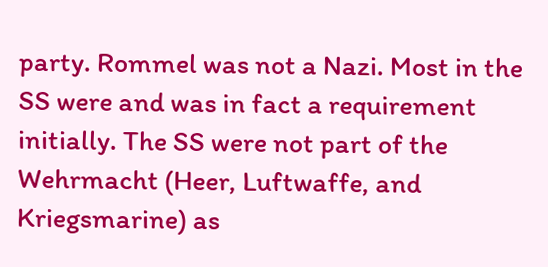party. Rommel was not a Nazi. Most in the SS were and was in fact a requirement initially. The SS were not part of the Wehrmacht (Heer, Luftwaffe, and Kriegsmarine) as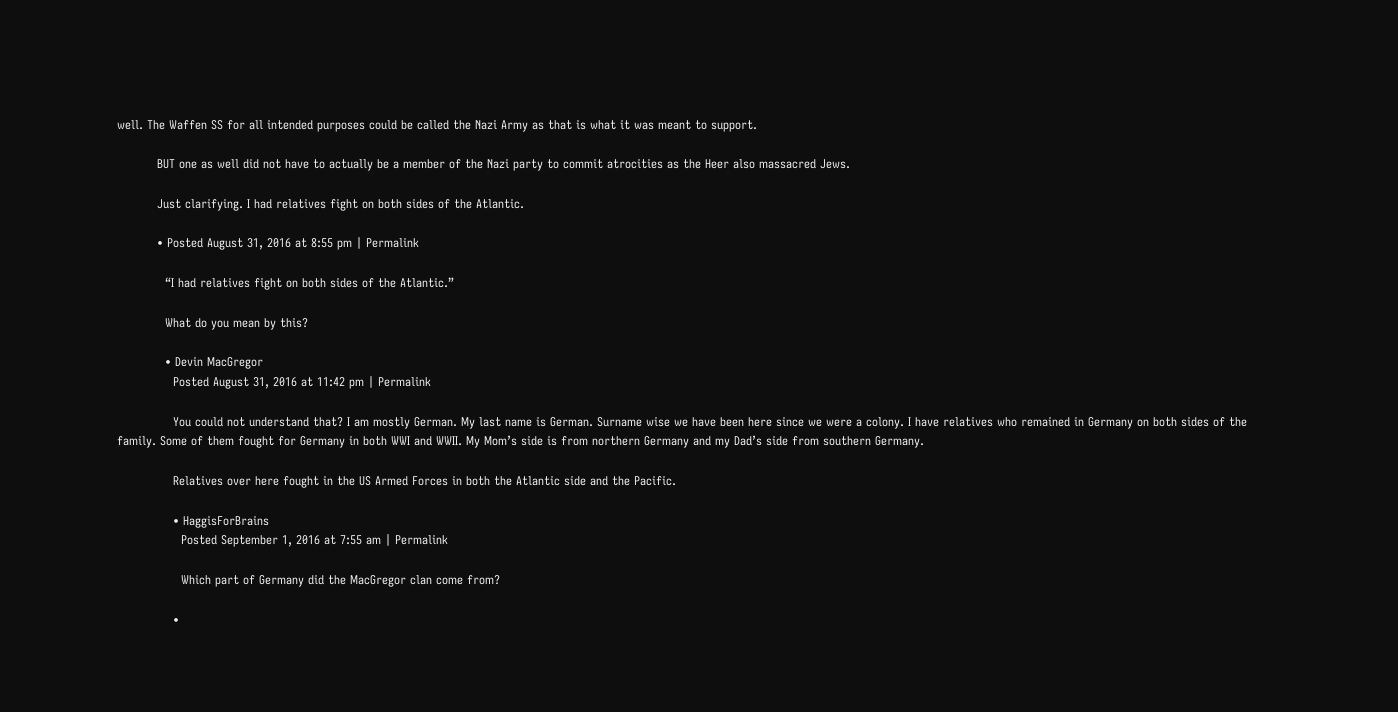well. The Waffen SS for all intended purposes could be called the Nazi Army as that is what it was meant to support.

          BUT one as well did not have to actually be a member of the Nazi party to commit atrocities as the Heer also massacred Jews.

          Just clarifying. I had relatives fight on both sides of the Atlantic.

          • Posted August 31, 2016 at 8:55 pm | Permalink

            “I had relatives fight on both sides of the Atlantic.”

            What do you mean by this?

            • Devin MacGregor
              Posted August 31, 2016 at 11:42 pm | Permalink

              You could not understand that? I am mostly German. My last name is German. Surname wise we have been here since we were a colony. I have relatives who remained in Germany on both sides of the family. Some of them fought for Germany in both WWI and WWII. My Mom’s side is from northern Germany and my Dad’s side from southern Germany.

              Relatives over here fought in the US Armed Forces in both the Atlantic side and the Pacific.

              • HaggisForBrains
                Posted September 1, 2016 at 7:55 am | Permalink

                Which part of Germany did the MacGregor clan come from?

              •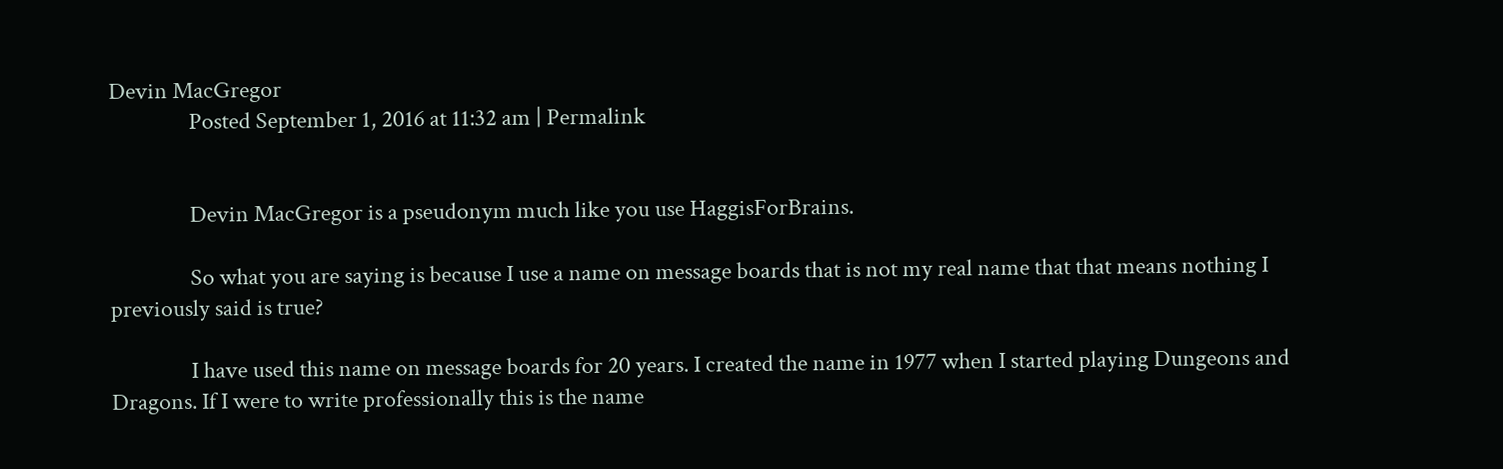Devin MacGregor
                Posted September 1, 2016 at 11:32 am | Permalink


                Devin MacGregor is a pseudonym much like you use HaggisForBrains.

                So what you are saying is because I use a name on message boards that is not my real name that that means nothing I previously said is true?

                I have used this name on message boards for 20 years. I created the name in 1977 when I started playing Dungeons and Dragons. If I were to write professionally this is the name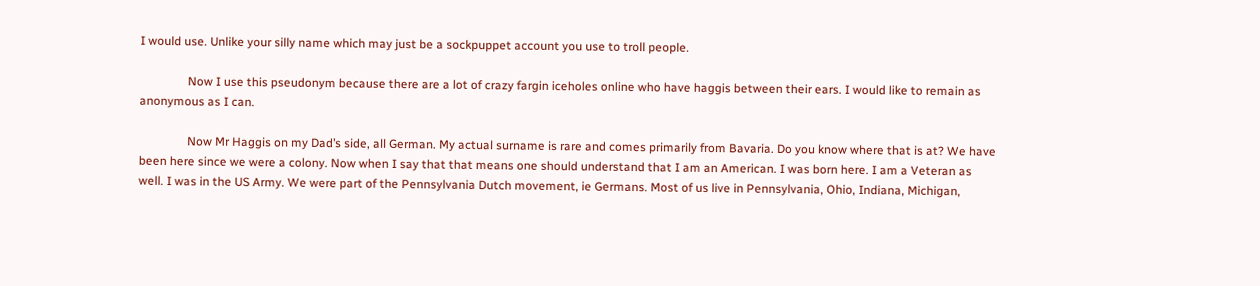I would use. Unlike your silly name which may just be a sockpuppet account you use to troll people.

                Now I use this pseudonym because there are a lot of crazy fargin iceholes online who have haggis between their ears. I would like to remain as anonymous as I can.

                Now Mr Haggis on my Dad’s side, all German. My actual surname is rare and comes primarily from Bavaria. Do you know where that is at? We have been here since we were a colony. Now when I say that that means one should understand that I am an American. I was born here. I am a Veteran as well. I was in the US Army. We were part of the Pennsylvania Dutch movement, ie Germans. Most of us live in Pennsylvania, Ohio, Indiana, Michigan,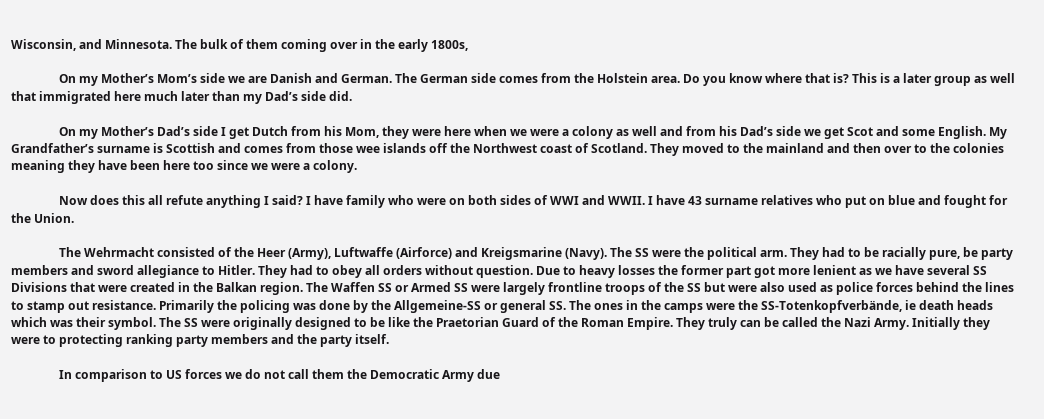Wisconsin, and Minnesota. The bulk of them coming over in the early 1800s,

                On my Mother’s Mom’s side we are Danish and German. The German side comes from the Holstein area. Do you know where that is? This is a later group as well that immigrated here much later than my Dad’s side did.

                On my Mother’s Dad’s side I get Dutch from his Mom, they were here when we were a colony as well and from his Dad’s side we get Scot and some English. My Grandfather’s surname is Scottish and comes from those wee islands off the Northwest coast of Scotland. They moved to the mainland and then over to the colonies meaning they have been here too since we were a colony.

                Now does this all refute anything I said? I have family who were on both sides of WWI and WWII. I have 43 surname relatives who put on blue and fought for the Union.

                The Wehrmacht consisted of the Heer (Army), Luftwaffe (Airforce) and Kreigsmarine (Navy). The SS were the political arm. They had to be racially pure, be party members and sword allegiance to Hitler. They had to obey all orders without question. Due to heavy losses the former part got more lenient as we have several SS Divisions that were created in the Balkan region. The Waffen SS or Armed SS were largely frontline troops of the SS but were also used as police forces behind the lines to stamp out resistance. Primarily the policing was done by the Allgemeine-SS or general SS. The ones in the camps were the SS-Totenkopfverbände, ie death heads which was their symbol. The SS were originally designed to be like the Praetorian Guard of the Roman Empire. They truly can be called the Nazi Army. Initially they were to protecting ranking party members and the party itself.

                In comparison to US forces we do not call them the Democratic Army due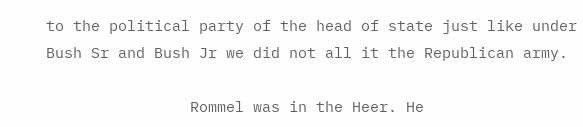to the political party of the head of state just like under Bush Sr and Bush Jr we did not all it the Republican army.

                Rommel was in the Heer. He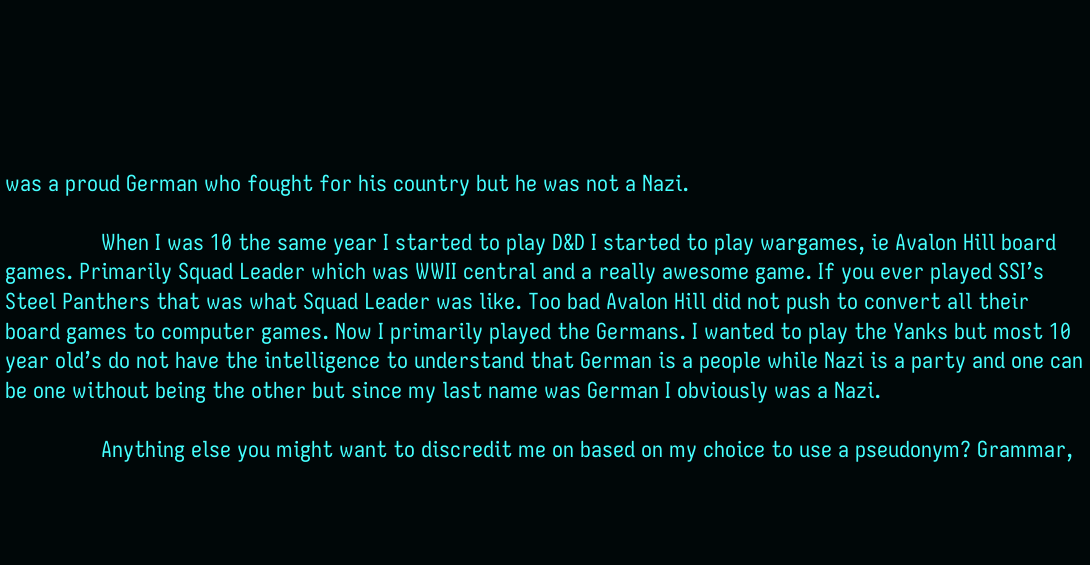was a proud German who fought for his country but he was not a Nazi.

                When I was 10 the same year I started to play D&D I started to play wargames, ie Avalon Hill board games. Primarily Squad Leader which was WWII central and a really awesome game. If you ever played SSI’s Steel Panthers that was what Squad Leader was like. Too bad Avalon Hill did not push to convert all their board games to computer games. Now I primarily played the Germans. I wanted to play the Yanks but most 10 year old’s do not have the intelligence to understand that German is a people while Nazi is a party and one can be one without being the other but since my last name was German I obviously was a Nazi.

                Anything else you might want to discredit me on based on my choice to use a pseudonym? Grammar,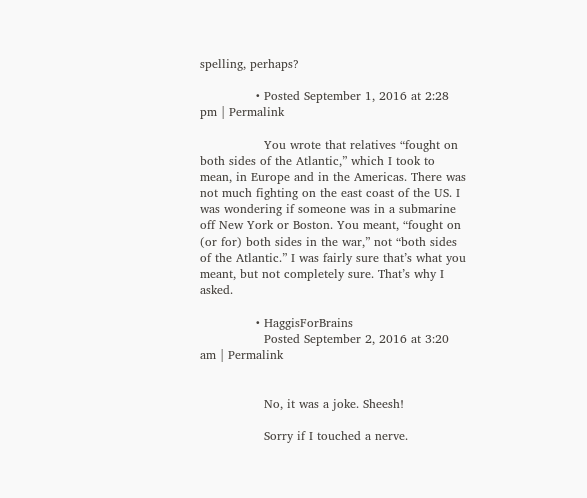spelling, perhaps?

              • Posted September 1, 2016 at 2:28 pm | Permalink

                You wrote that relatives “fought on both sides of the Atlantic,” which I took to mean, in Europe and in the Americas. There was not much fighting on the east coast of the US. I was wondering if someone was in a submarine off New York or Boston. You meant, “fought on (or for) both sides in the war,” not “both sides of the Atlantic.” I was fairly sure that’s what you meant, but not completely sure. That’s why I asked.

              • HaggisForBrains
                Posted September 2, 2016 at 3:20 am | Permalink


                No, it was a joke. Sheesh!

                Sorry if I touched a nerve.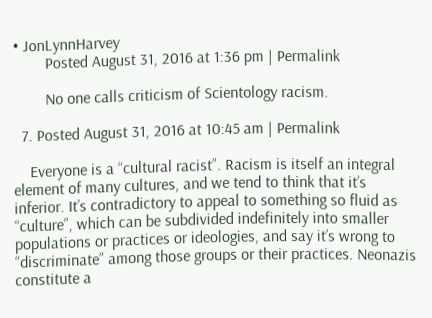• JonLynnHarvey
        Posted August 31, 2016 at 1:36 pm | Permalink

        No one calls criticism of Scientology racism.

  7. Posted August 31, 2016 at 10:45 am | Permalink

    Everyone is a “cultural racist”. Racism is itself an integral element of many cultures, and we tend to think that it’s inferior. It’s contradictory to appeal to something so fluid as “culture”, which can be subdivided indefinitely into smaller populations or practices or ideologies, and say it’s wrong to “discriminate” among those groups or their practices. Neonazis constitute a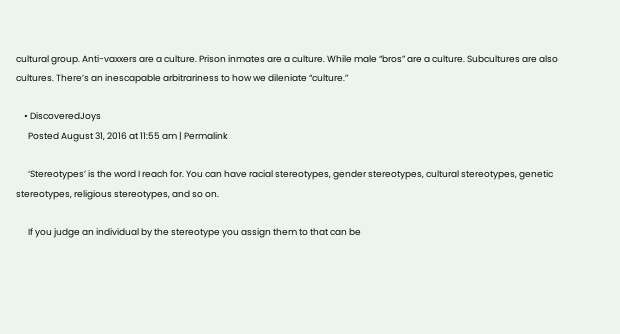cultural group. Anti-vaxxers are a culture. Prison inmates are a culture. While male “bros” are a culture. Subcultures are also cultures. There’s an inescapable arbitrariness to how we dileniate “culture.”

    • DiscoveredJoys
      Posted August 31, 2016 at 11:55 am | Permalink

      ‘Stereotypes’ is the word I reach for. You can have racial stereotypes, gender stereotypes, cultural stereotypes, genetic stereotypes, religious stereotypes, and so on.

      If you judge an individual by the stereotype you assign them to that can be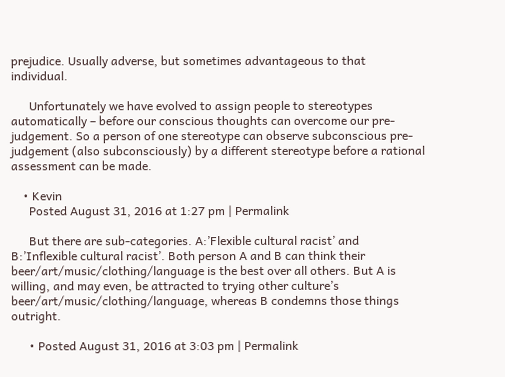prejudice. Usually adverse, but sometimes advantageous to that individual.

      Unfortunately we have evolved to assign people to stereotypes automatically – before our conscious thoughts can overcome our pre-judgement. So a person of one stereotype can observe subconscious pre-judgement (also subconsciously) by a different stereotype before a rational assessment can be made.

    • Kevin
      Posted August 31, 2016 at 1:27 pm | Permalink

      But there are sub-categories. A:’Flexible cultural racist’ and B:’Inflexible cultural racist’. Both person A and B can think their beer/art/music/clothing/language is the best over all others. But A is willing, and may even, be attracted to trying other culture’s beer/art/music/clothing/language, whereas B condemns those things outright.

      • Posted August 31, 2016 at 3:03 pm | Permalink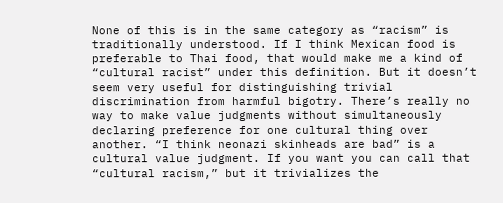None of this is in the same category as “racism” is traditionally understood. If I think Mexican food is preferable to Thai food, that would make me a kind of “cultural racist” under this definition. But it doesn’t seem very useful for distinguishing trivial discrimination from harmful bigotry. There’s really no way to make value judgments without simultaneously declaring preference for one cultural thing over another. “I think neonazi skinheads are bad” is a cultural value judgment. If you want you can call that “cultural racism,” but it trivializes the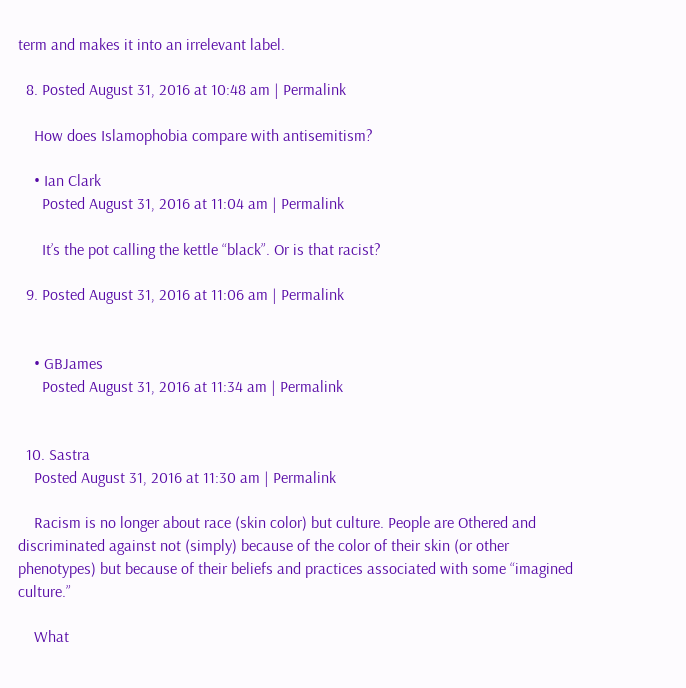term and makes it into an irrelevant label.

  8. Posted August 31, 2016 at 10:48 am | Permalink

    How does Islamophobia compare with antisemitism?

    • Ian Clark
      Posted August 31, 2016 at 11:04 am | Permalink

      It’s the pot calling the kettle “black”. Or is that racist?

  9. Posted August 31, 2016 at 11:06 am | Permalink


    • GBJames
      Posted August 31, 2016 at 11:34 am | Permalink


  10. Sastra
    Posted August 31, 2016 at 11:30 am | Permalink

    Racism is no longer about race (skin color) but culture. People are Othered and discriminated against not (simply) because of the color of their skin (or other phenotypes) but because of their beliefs and practices associated with some “imagined culture.”

    What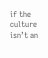if the culture isn’t an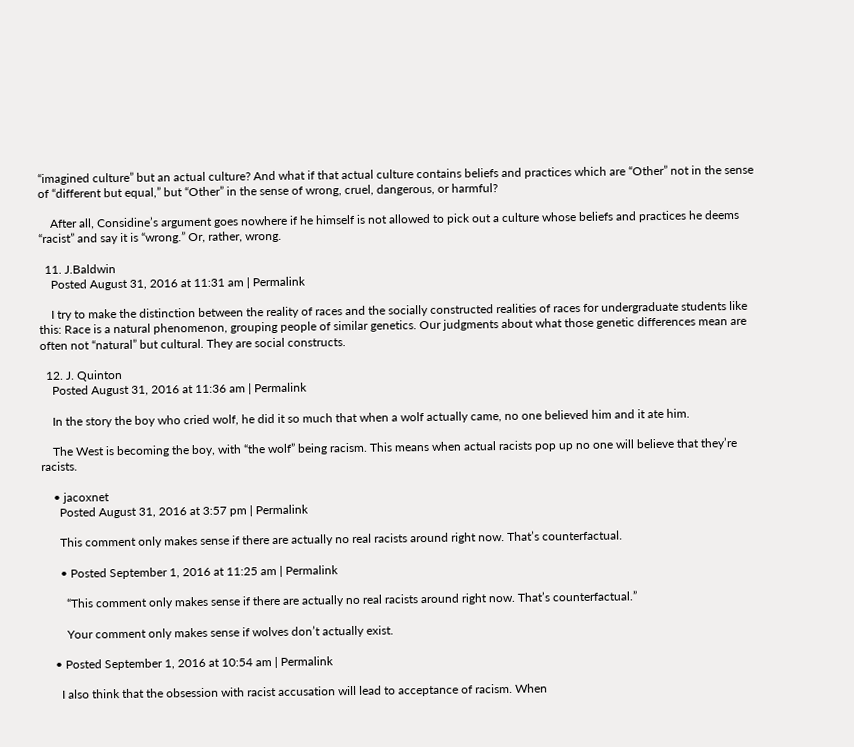“imagined culture” but an actual culture? And what if that actual culture contains beliefs and practices which are “Other” not in the sense of “different but equal,” but “Other” in the sense of wrong, cruel, dangerous, or harmful?

    After all, Considine’s argument goes nowhere if he himself is not allowed to pick out a culture whose beliefs and practices he deems “racist” and say it is “wrong.” Or, rather, wrong.

  11. J.Baldwin
    Posted August 31, 2016 at 11:31 am | Permalink

    I try to make the distinction between the reality of races and the socially constructed realities of races for undergraduate students like this: Race is a natural phenomenon, grouping people of similar genetics. Our judgments about what those genetic differences mean are often not “natural” but cultural. They are social constructs.

  12. J. Quinton
    Posted August 31, 2016 at 11:36 am | Permalink

    In the story the boy who cried wolf, he did it so much that when a wolf actually came, no one believed him and it ate him.

    The West is becoming the boy, with “the wolf” being racism. This means when actual racists pop up no one will believe that they’re racists.

    • jacoxnet
      Posted August 31, 2016 at 3:57 pm | Permalink

      This comment only makes sense if there are actually no real racists around right now. That’s counterfactual.

      • Posted September 1, 2016 at 11:25 am | Permalink

        “This comment only makes sense if there are actually no real racists around right now. That’s counterfactual.”

        Your comment only makes sense if wolves don’t actually exist.

    • Posted September 1, 2016 at 10:54 am | Permalink

      I also think that the obsession with racist accusation will lead to acceptance of racism. When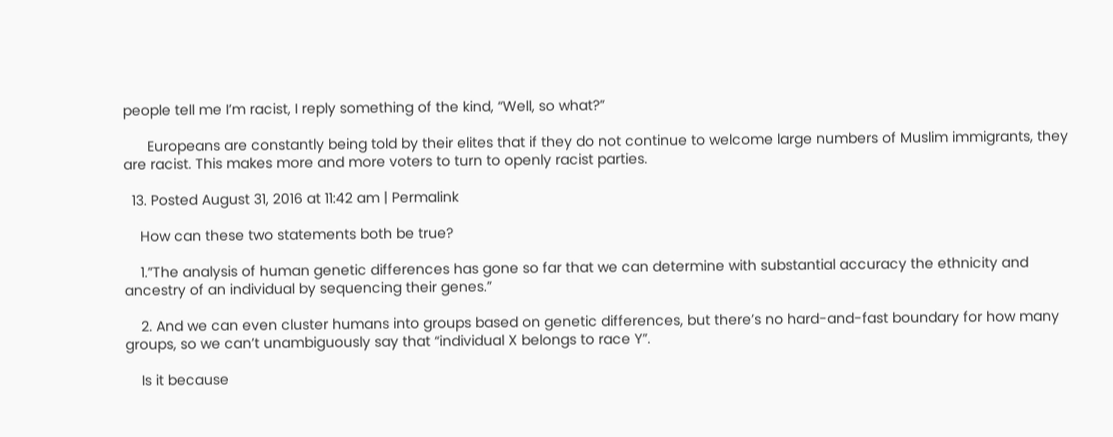people tell me I’m racist, I reply something of the kind, “Well, so what?”

      Europeans are constantly being told by their elites that if they do not continue to welcome large numbers of Muslim immigrants, they are racist. This makes more and more voters to turn to openly racist parties.

  13. Posted August 31, 2016 at 11:42 am | Permalink

    How can these two statements both be true?

    1.”The analysis of human genetic differences has gone so far that we can determine with substantial accuracy the ethnicity and ancestry of an individual by sequencing their genes.”

    2. And we can even cluster humans into groups based on genetic differences, but there’s no hard-and-fast boundary for how many groups, so we can’t unambiguously say that “individual X belongs to race Y”.

    Is it because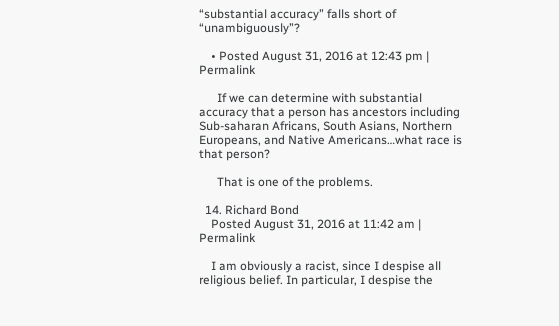“substantial accuracy” falls short of “unambiguously”?

    • Posted August 31, 2016 at 12:43 pm | Permalink

      If we can determine with substantial accuracy that a person has ancestors including Sub-saharan Africans, South Asians, Northern Europeans, and Native Americans…what race is that person?

      That is one of the problems.

  14. Richard Bond
    Posted August 31, 2016 at 11:42 am | Permalink

    I am obviously a racist, since I despise all religious belief. In particular, I despise the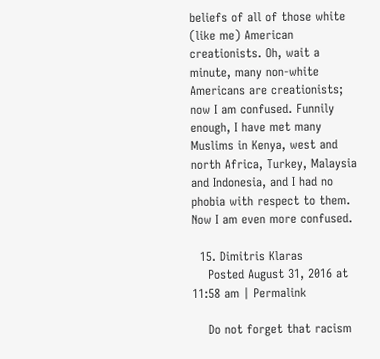beliefs of all of those white (like me) American creationists. Oh, wait a minute, many non-white Americans are creationists; now I am confused. Funnily enough, I have met many Muslims in Kenya, west and north Africa, Turkey, Malaysia and Indonesia, and I had no phobia with respect to them. Now I am even more confused.

  15. Dimitris Klaras
    Posted August 31, 2016 at 11:58 am | Permalink

    Do not forget that racism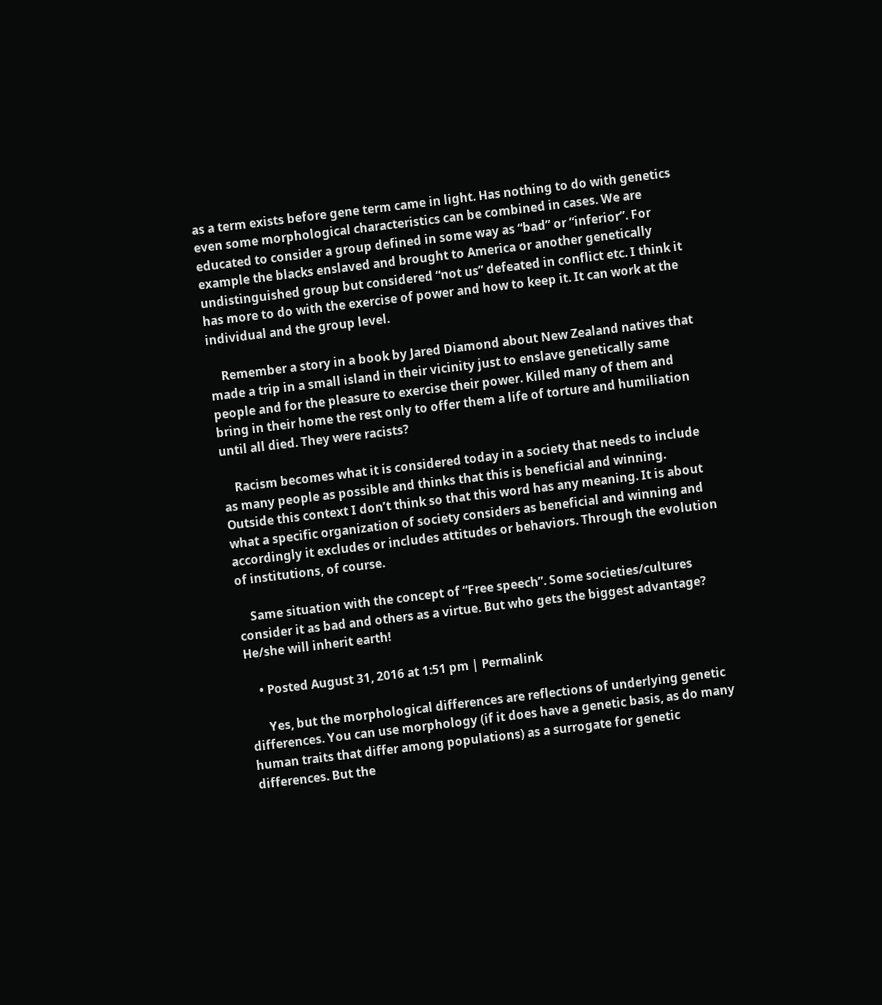as a term exists before gene term came in light. Has nothing to do with genetics even some morphological characteristics can be combined in cases. We are educated to consider a group defined in some way as “bad” or “inferior”. For example the blacks enslaved and brought to America or another genetically undistinguished group but considered “not us” defeated in conflict etc. I think it has more to do with the exercise of power and how to keep it. It can work at the individual and the group level.

    Remember a story in a book by Jared Diamond about New Zealand natives that made a trip in a small island in their vicinity just to enslave genetically same people and for the pleasure to exercise their power. Killed many of them and bring in their home the rest only to offer them a life of torture and humiliation until all died. They were racists?

    Racism becomes what it is considered today in a society that needs to include as many people as possible and thinks that this is beneficial and winning. Outside this context I don’t think so that this word has any meaning. It is about what a specific organization of society considers as beneficial and winning and accordingly it excludes or includes attitudes or behaviors. Through the evolution of institutions, of course.

    Same situation with the concept of “Free speech”. Some societies/cultures consider it as bad and others as a virtue. But who gets the biggest advantage? He/she will inherit earth!

    • Posted August 31, 2016 at 1:51 pm | Permalink

      Yes, but the morphological differences are reflections of underlying genetic differences. You can use morphology (if it does have a genetic basis, as do many human traits that differ among populations) as a surrogate for genetic differences. But the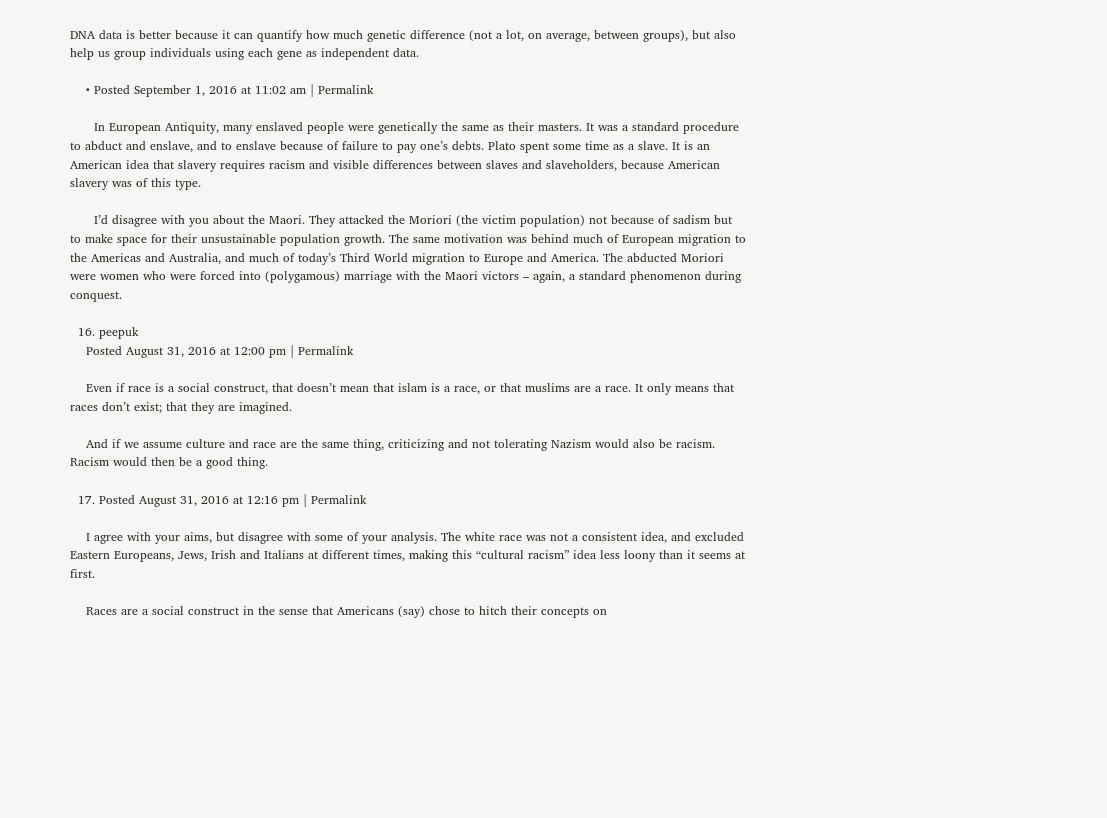DNA data is better because it can quantify how much genetic difference (not a lot, on average, between groups), but also help us group individuals using each gene as independent data.

    • Posted September 1, 2016 at 11:02 am | Permalink

      In European Antiquity, many enslaved people were genetically the same as their masters. It was a standard procedure to abduct and enslave, and to enslave because of failure to pay one’s debts. Plato spent some time as a slave. It is an American idea that slavery requires racism and visible differences between slaves and slaveholders, because American slavery was of this type.

      I’d disagree with you about the Maori. They attacked the Moriori (the victim population) not because of sadism but to make space for their unsustainable population growth. The same motivation was behind much of European migration to the Americas and Australia, and much of today’s Third World migration to Europe and America. The abducted Moriori were women who were forced into (polygamous) marriage with the Maori victors – again, a standard phenomenon during conquest.

  16. peepuk
    Posted August 31, 2016 at 12:00 pm | Permalink

    Even if race is a social construct, that doesn’t mean that islam is a race, or that muslims are a race. It only means that races don’t exist; that they are imagined.

    And if we assume culture and race are the same thing, criticizing and not tolerating Nazism would also be racism. Racism would then be a good thing.

  17. Posted August 31, 2016 at 12:16 pm | Permalink

    I agree with your aims, but disagree with some of your analysis. The white race was not a consistent idea, and excluded Eastern Europeans, Jews, Irish and Italians at different times, making this “cultural racism” idea less loony than it seems at first.

    Races are a social construct in the sense that Americans (say) chose to hitch their concepts on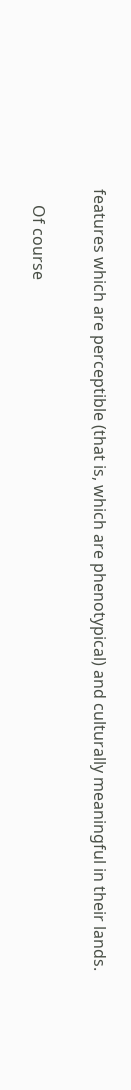features which are perceptible (that is, which are phenotypical) and culturally meaningful in their lands.

    Of course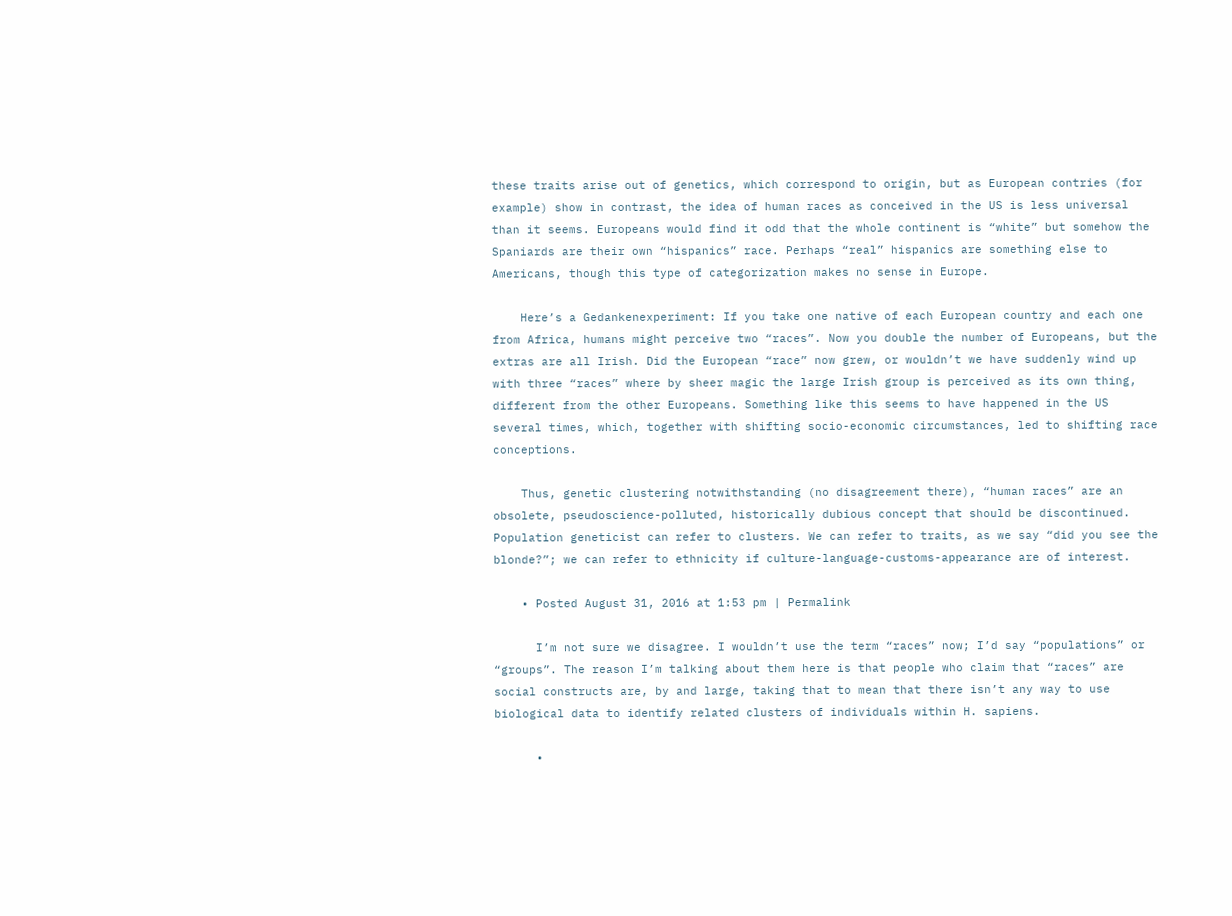these traits arise out of genetics, which correspond to origin, but as European contries (for example) show in contrast, the idea of human races as conceived in the US is less universal than it seems. Europeans would find it odd that the whole continent is “white” but somehow the Spaniards are their own “hispanics” race. Perhaps “real” hispanics are something else to Americans, though this type of categorization makes no sense in Europe.

    Here’s a Gedankenexperiment: If you take one native of each European country and each one from Africa, humans might perceive two “races”. Now you double the number of Europeans, but the extras are all Irish. Did the European “race” now grew, or wouldn’t we have suddenly wind up with three “races” where by sheer magic the large Irish group is perceived as its own thing, different from the other Europeans. Something like this seems to have happened in the US several times, which, together with shifting socio-economic circumstances, led to shifting race conceptions.

    Thus, genetic clustering notwithstanding (no disagreement there), “human races” are an obsolete, pseudoscience-polluted, historically dubious concept that should be discontinued. Population geneticist can refer to clusters. We can refer to traits, as we say “did you see the blonde?”; we can refer to ethnicity if culture-language-customs-appearance are of interest.

    • Posted August 31, 2016 at 1:53 pm | Permalink

      I’m not sure we disagree. I wouldn’t use the term “races” now; I’d say “populations” or “groups”. The reason I’m talking about them here is that people who claim that “races” are social constructs are, by and large, taking that to mean that there isn’t any way to use biological data to identify related clusters of individuals within H. sapiens.

      •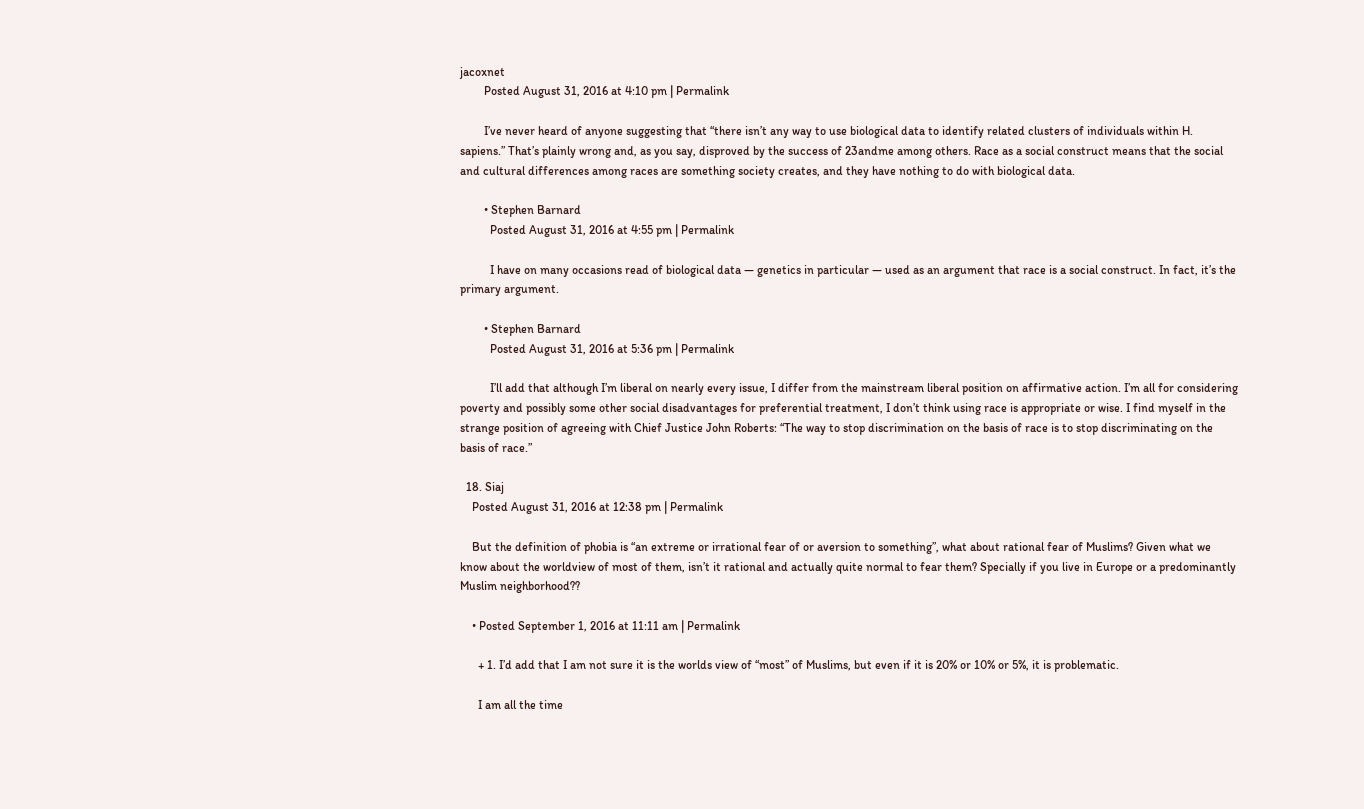jacoxnet
        Posted August 31, 2016 at 4:10 pm | Permalink

        I’ve never heard of anyone suggesting that “there isn’t any way to use biological data to identify related clusters of individuals within H. sapiens.” That’s plainly wrong and, as you say, disproved by the success of 23andme among others. Race as a social construct means that the social and cultural differences among races are something society creates, and they have nothing to do with biological data.

        • Stephen Barnard
          Posted August 31, 2016 at 4:55 pm | Permalink

          I have on many occasions read of biological data — genetics in particular — used as an argument that race is a social construct. In fact, it’s the primary argument.

        • Stephen Barnard
          Posted August 31, 2016 at 5:36 pm | Permalink

          I’ll add that although I’m liberal on nearly every issue, I differ from the mainstream liberal position on affirmative action. I’m all for considering poverty and possibly some other social disadvantages for preferential treatment, I don’t think using race is appropriate or wise. I find myself in the strange position of agreeing with Chief Justice John Roberts: “The way to stop discrimination on the basis of race is to stop discriminating on the basis of race.”

  18. Siaj
    Posted August 31, 2016 at 12:38 pm | Permalink

    But the definition of phobia is “an extreme or irrational fear of or aversion to something”, what about rational fear of Muslims? Given what we know about the worldview of most of them, isn’t it rational and actually quite normal to fear them? Specially if you live in Europe or a predominantly Muslim neighborhood??

    • Posted September 1, 2016 at 11:11 am | Permalink

      + 1. I’d add that I am not sure it is the worlds view of “most” of Muslims, but even if it is 20% or 10% or 5%, it is problematic.

      I am all the time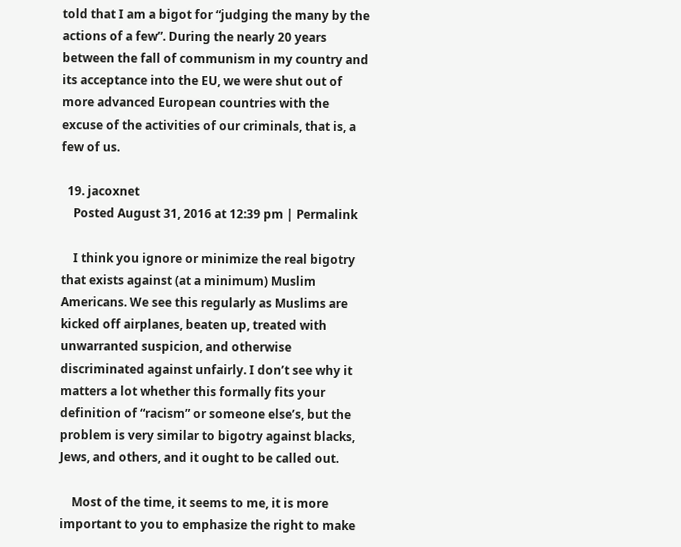told that I am a bigot for “judging the many by the actions of a few”. During the nearly 20 years between the fall of communism in my country and its acceptance into the EU, we were shut out of more advanced European countries with the excuse of the activities of our criminals, that is, a few of us.

  19. jacoxnet
    Posted August 31, 2016 at 12:39 pm | Permalink

    I think you ignore or minimize the real bigotry that exists against (at a minimum) Muslim Americans. We see this regularly as Muslims are kicked off airplanes, beaten up, treated with unwarranted suspicion, and otherwise discriminated against unfairly. I don’t see why it matters a lot whether this formally fits your definition of “racism” or someone else’s, but the problem is very similar to bigotry against blacks, Jews, and others, and it ought to be called out.

    Most of the time, it seems to me, it is more important to you to emphasize the right to make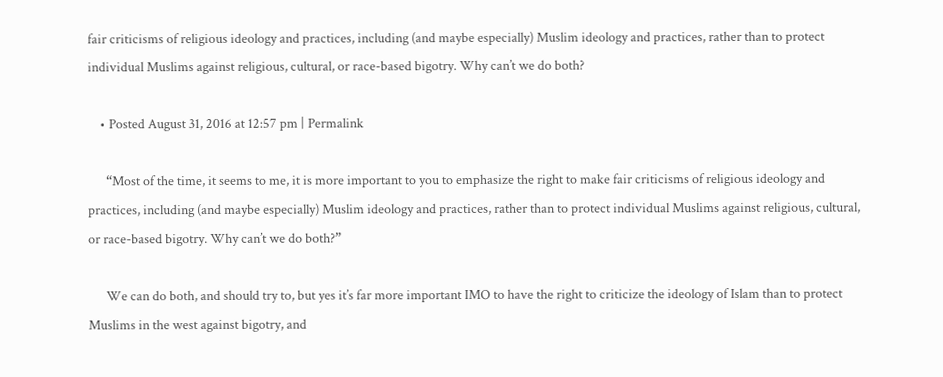fair criticisms of religious ideology and practices, including (and maybe especially) Muslim ideology and practices, rather than to protect individual Muslims against religious, cultural, or race-based bigotry. Why can’t we do both?

    • Posted August 31, 2016 at 12:57 pm | Permalink

      “Most of the time, it seems to me, it is more important to you to emphasize the right to make fair criticisms of religious ideology and practices, including (and maybe especially) Muslim ideology and practices, rather than to protect individual Muslims against religious, cultural, or race-based bigotry. Why can’t we do both?”

      We can do both, and should try to, but yes it’s far more important IMO to have the right to criticize the ideology of Islam than to protect Muslims in the west against bigotry, and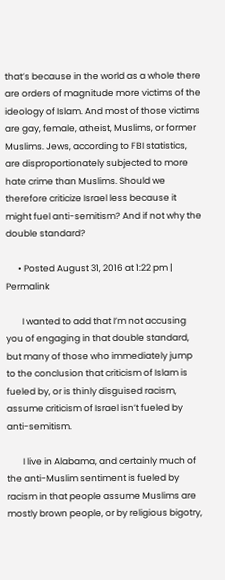that’s because in the world as a whole there are orders of magnitude more victims of the ideology of Islam. And most of those victims are gay, female, atheist, Muslims, or former Muslims. Jews, according to FBI statistics, are disproportionately subjected to more hate crime than Muslims. Should we therefore criticize Israel less because it might fuel anti-semitism? And if not why the double standard?

      • Posted August 31, 2016 at 1:22 pm | Permalink

        I wanted to add that I’m not accusing you of engaging in that double standard, but many of those who immediately jump to the conclusion that criticism of Islam is fueled by, or is thinly disguised racism, assume criticism of Israel isn’t fueled by anti-semitism.

        I live in Alabama, and certainly much of the anti-Muslim sentiment is fueled by racism in that people assume Muslims are mostly brown people, or by religious bigotry,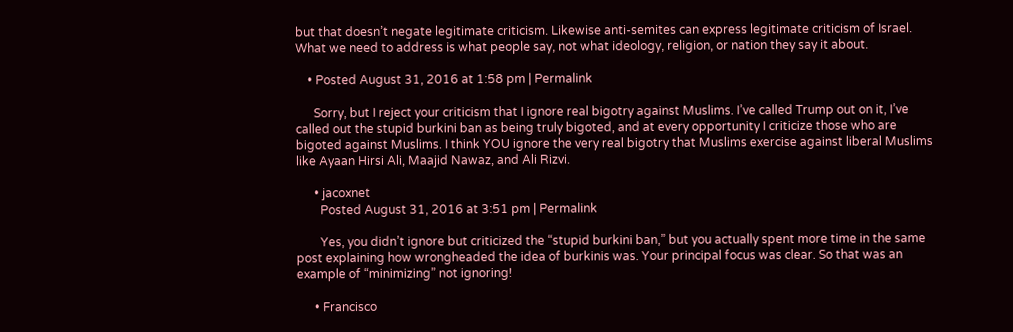but that doesn’t negate legitimate criticism. Likewise anti-semites can express legitimate criticism of Israel. What we need to address is what people say, not what ideology, religion, or nation they say it about.

    • Posted August 31, 2016 at 1:58 pm | Permalink

      Sorry, but I reject your criticism that I ignore real bigotry against Muslims. I’ve called Trump out on it, I’ve called out the stupid burkini ban as being truly bigoted, and at every opportunity I criticize those who are bigoted against Muslims. I think YOU ignore the very real bigotry that Muslims exercise against liberal Muslims like Ayaan Hirsi Ali, Maajid Nawaz, and Ali Rizvi.

      • jacoxnet
        Posted August 31, 2016 at 3:51 pm | Permalink

        Yes, you didn’t ignore but criticized the “stupid burkini ban,” but you actually spent more time in the same post explaining how wrongheaded the idea of burkinis was. Your principal focus was clear. So that was an example of “minimizing” not ignoring!

      • Francisco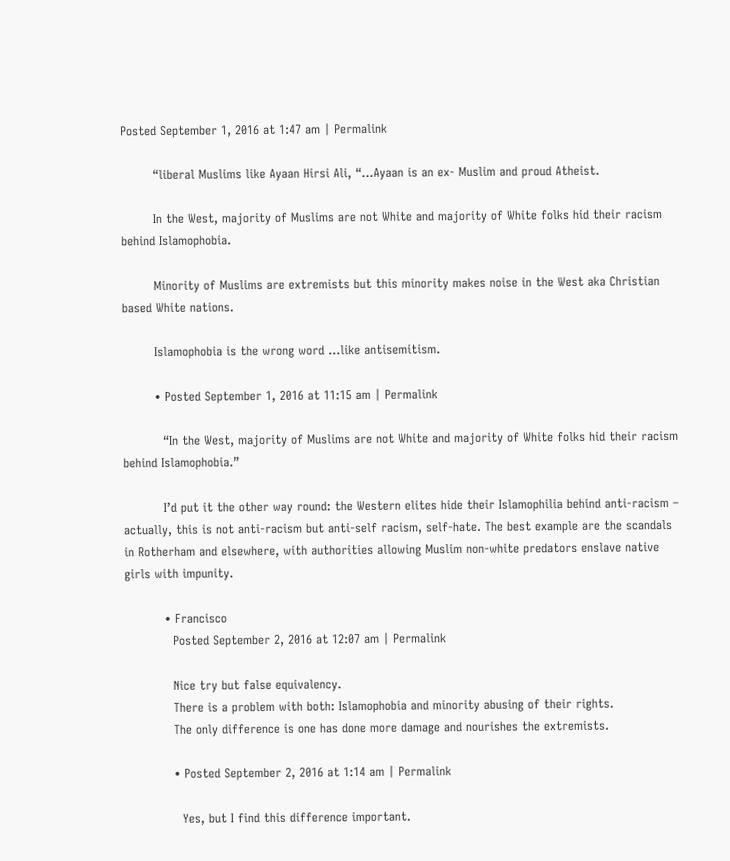Posted September 1, 2016 at 1:47 am | Permalink

        “liberal Muslims like Ayaan Hirsi Ali, “…Ayaan is an ex- Muslim and proud Atheist.

        In the West, majority of Muslims are not White and majority of White folks hid their racism behind Islamophobia.

        Minority of Muslims are extremists but this minority makes noise in the West aka Christian based White nations.

        Islamophobia is the wrong word …like antisemitism.

        • Posted September 1, 2016 at 11:15 am | Permalink

          “In the West, majority of Muslims are not White and majority of White folks hid their racism behind Islamophobia.”

          I’d put it the other way round: the Western elites hide their Islamophilia behind anti-racism – actually, this is not anti-racism but anti-self racism, self-hate. The best example are the scandals in Rotherham and elsewhere, with authorities allowing Muslim non-white predators enslave native girls with impunity.

          • Francisco
            Posted September 2, 2016 at 12:07 am | Permalink

            Nice try but false equivalency.
            There is a problem with both: Islamophobia and minority abusing of their rights.
            The only difference is one has done more damage and nourishes the extremists.

            • Posted September 2, 2016 at 1:14 am | Permalink

              Yes, but I find this difference important.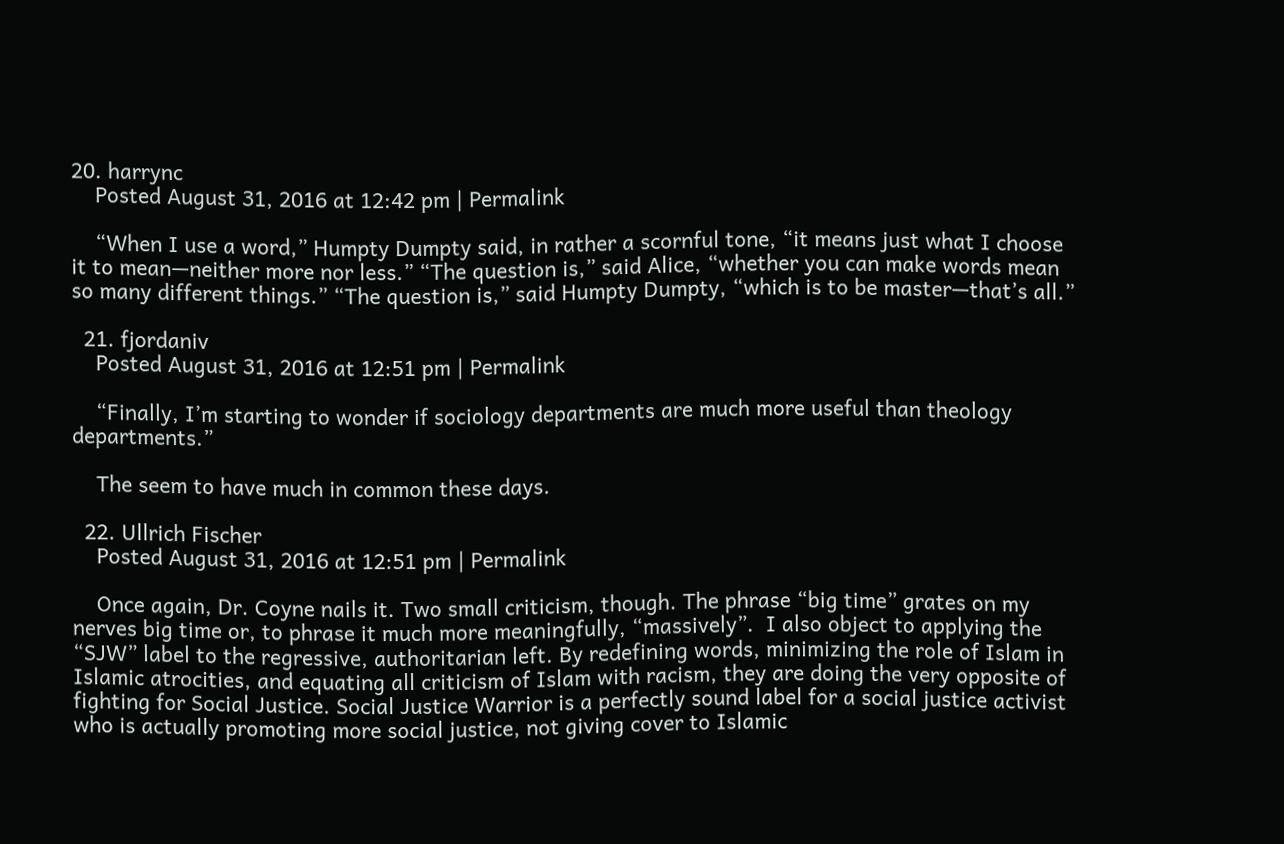20. harrync
    Posted August 31, 2016 at 12:42 pm | Permalink

    “When I use a word,” Humpty Dumpty said, in rather a scornful tone, “it means just what I choose it to mean—neither more nor less.” “The question is,” said Alice, “whether you can make words mean so many different things.” “The question is,” said Humpty Dumpty, “which is to be master—that’s all.”

  21. fjordaniv
    Posted August 31, 2016 at 12:51 pm | Permalink

    “Finally, I’m starting to wonder if sociology departments are much more useful than theology departments.”

    The seem to have much in common these days.

  22. Ullrich Fischer
    Posted August 31, 2016 at 12:51 pm | Permalink

    Once again, Dr. Coyne nails it. Two small criticism, though. The phrase “big time” grates on my nerves big time or, to phrase it much more meaningfully, “massively”.  I also object to applying the “SJW” label to the regressive, authoritarian left. By redefining words, minimizing the role of Islam in Islamic atrocities, and equating all criticism of Islam with racism, they are doing the very opposite of fighting for Social Justice. Social Justice Warrior is a perfectly sound label for a social justice activist who is actually promoting more social justice, not giving cover to Islamic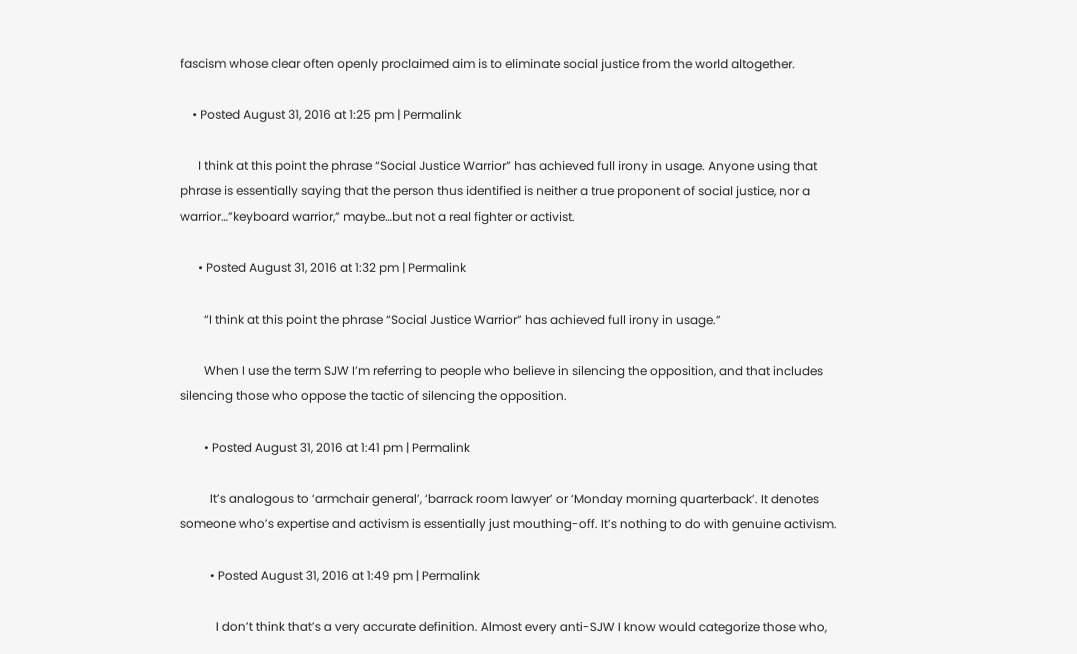fascism whose clear often openly proclaimed aim is to eliminate social justice from the world altogether.

    • Posted August 31, 2016 at 1:25 pm | Permalink

      I think at this point the phrase “Social Justice Warrior” has achieved full irony in usage. Anyone using that phrase is essentially saying that the person thus identified is neither a true proponent of social justice, nor a warrior…”keyboard warrior,” maybe…but not a real fighter or activist.

      • Posted August 31, 2016 at 1:32 pm | Permalink

        “I think at this point the phrase “Social Justice Warrior” has achieved full irony in usage.”

        When I use the term SJW I’m referring to people who believe in silencing the opposition, and that includes silencing those who oppose the tactic of silencing the opposition.

        • Posted August 31, 2016 at 1:41 pm | Permalink

          It’s analogous to ‘armchair general’, ‘barrack room lawyer’ or ‘Monday morning quarterback’. It denotes someone who’s expertise and activism is essentially just mouthing-off. It’s nothing to do with genuine activism.

          • Posted August 31, 2016 at 1:49 pm | Permalink

            I don’t think that’s a very accurate definition. Almost every anti-SJW I know would categorize those who,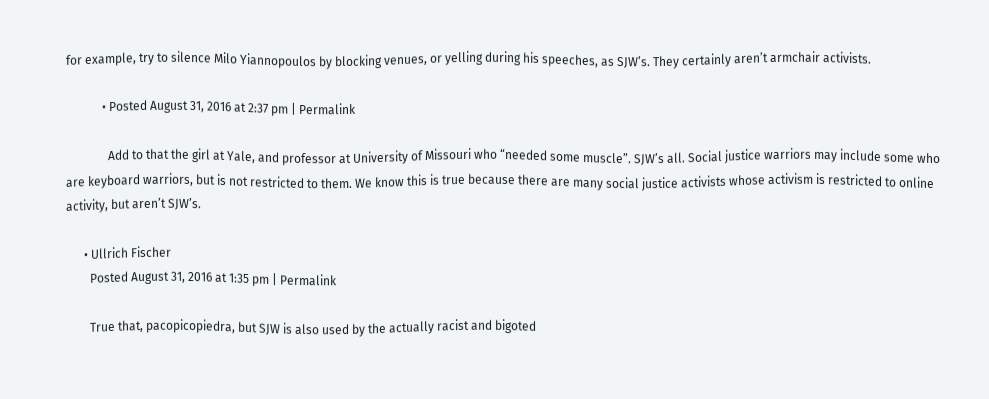for example, try to silence Milo Yiannopoulos by blocking venues, or yelling during his speeches, as SJW’s. They certainly aren’t armchair activists.

            • Posted August 31, 2016 at 2:37 pm | Permalink

              Add to that the girl at Yale, and professor at University of Missouri who “needed some muscle”. SJW’s all. Social justice warriors may include some who are keyboard warriors, but is not restricted to them. We know this is true because there are many social justice activists whose activism is restricted to online activity, but aren’t SJW’s.

      • Ullrich Fischer
        Posted August 31, 2016 at 1:35 pm | Permalink

        True that, pacopicopiedra, but SJW is also used by the actually racist and bigoted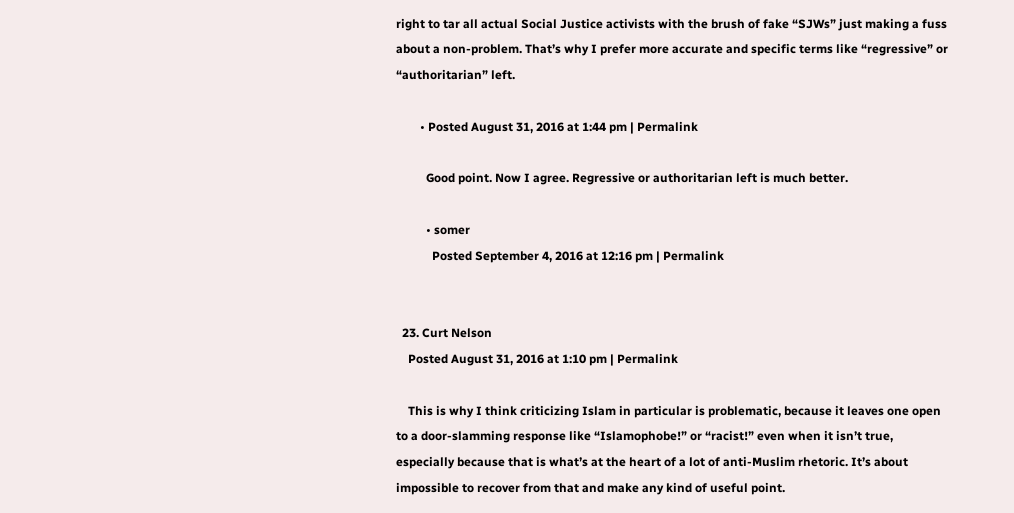right to tar all actual Social Justice activists with the brush of fake “SJWs” just making a fuss about a non-problem. That’s why I prefer more accurate and specific terms like “regressive” or “authoritarian” left.

        • Posted August 31, 2016 at 1:44 pm | Permalink

          Good point. Now I agree. Regressive or authoritarian left is much better.

          • somer
            Posted September 4, 2016 at 12:16 pm | Permalink


  23. Curt Nelson
    Posted August 31, 2016 at 1:10 pm | Permalink

    This is why I think criticizing Islam in particular is problematic, because it leaves one open to a door-slamming response like “Islamophobe!” or “racist!” even when it isn’t true, especially because that is what’s at the heart of a lot of anti-Muslim rhetoric. It’s about impossible to recover from that and make any kind of useful point.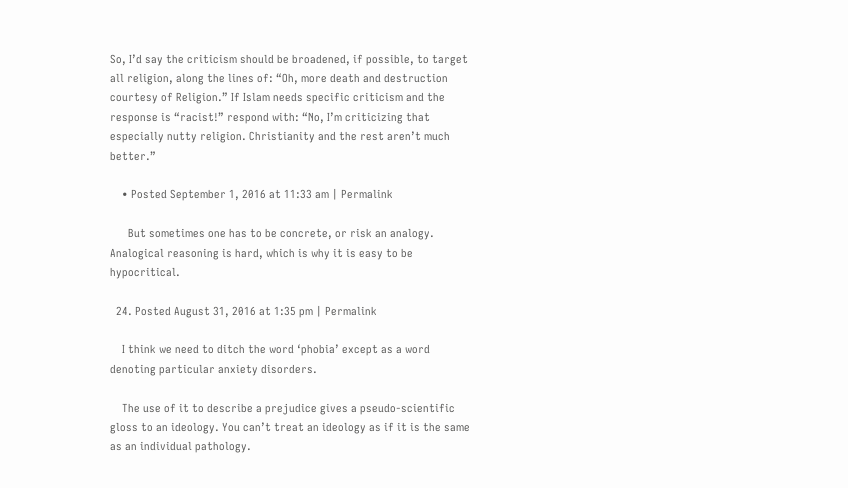So, I’d say the criticism should be broadened, if possible, to target all religion, along the lines of: “Oh, more death and destruction courtesy of Religion.” If Islam needs specific criticism and the response is “racist!” respond with: “No, I’m criticizing that especially nutty religion. Christianity and the rest aren’t much better.”

    • Posted September 1, 2016 at 11:33 am | Permalink

      But sometimes one has to be concrete, or risk an analogy. Analogical reasoning is hard, which is why it is easy to be hypocritical.

  24. Posted August 31, 2016 at 1:35 pm | Permalink

    I think we need to ditch the word ‘phobia’ except as a word denoting particular anxiety disorders.

    The use of it to describe a prejudice gives a pseudo-scientific gloss to an ideology. You can’t treat an ideology as if it is the same as an individual pathology.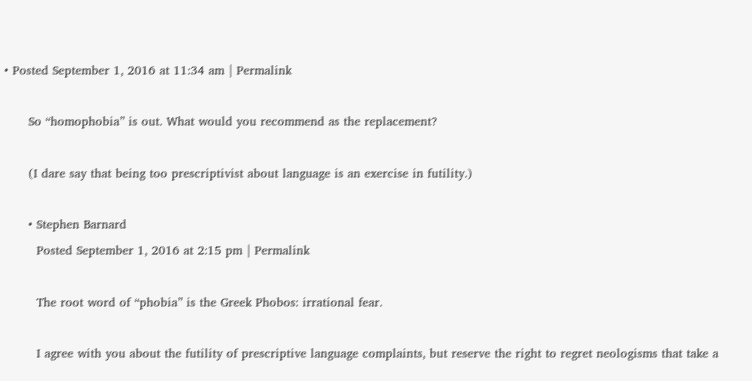• Posted September 1, 2016 at 11:34 am | Permalink

      So “homophobia” is out. What would you recommend as the replacement?

      (I dare say that being too prescriptivist about language is an exercise in futility.)

      • Stephen Barnard
        Posted September 1, 2016 at 2:15 pm | Permalink

        The root word of “phobia” is the Greek Phobos: irrational fear.

        I agree with you about the futility of prescriptive language complaints, but reserve the right to regret neologisms that take a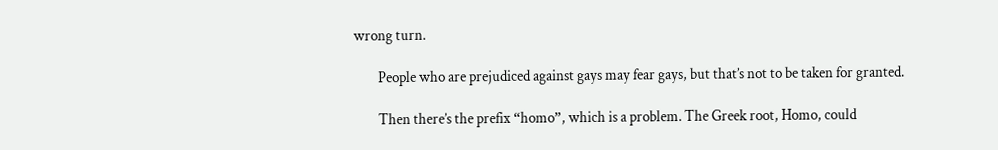wrong turn.

        People who are prejudiced against gays may fear gays, but that’s not to be taken for granted.

        Then there’s the prefix “homo”, which is a problem. The Greek root, Homo, could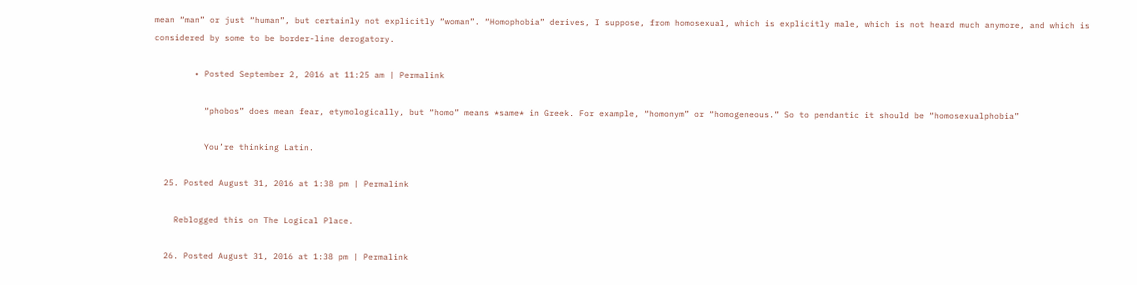mean “man” or just “human”, but certainly not explicitly “woman”. “Homophobia” derives, I suppose, from homosexual, which is explicitly male, which is not heard much anymore, and which is considered by some to be border-line derogatory.

        • Posted September 2, 2016 at 11:25 am | Permalink

          “phobos” does mean fear, etymologically, but “homo” means *same* in Greek. For example, “homonym” or “homogeneous.” So to pendantic it should be “homosexualphobia”

          You’re thinking Latin.

  25. Posted August 31, 2016 at 1:38 pm | Permalink

    Reblogged this on The Logical Place.

  26. Posted August 31, 2016 at 1:38 pm | Permalink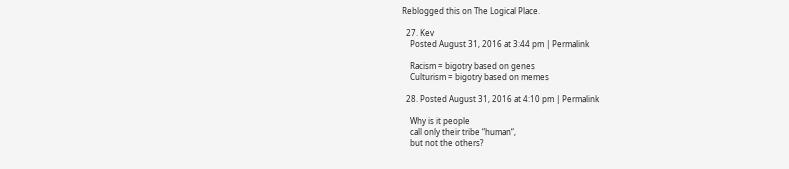Reblogged this on The Logical Place.

  27. Kev
    Posted August 31, 2016 at 3:44 pm | Permalink

    Racism = bigotry based on genes
    Culturism = bigotry based on memes

  28. Posted August 31, 2016 at 4:10 pm | Permalink

    Why is it people
    call only their tribe “human“,
    but not the others?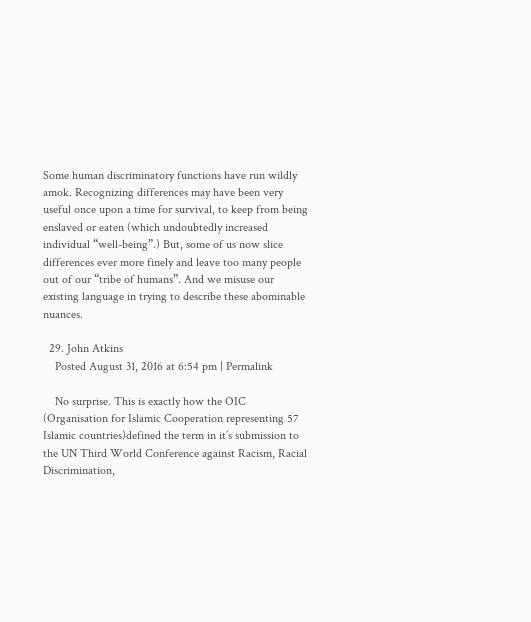Some human discriminatory functions have run wildly amok. Recognizing differences may have been very useful once upon a time for survival, to keep from being enslaved or eaten (which undoubtedly increased individual “well-being”.) But, some of us now slice differences ever more finely and leave too many people out of our “tribe of humans”. And we misuse our existing language in trying to describe these abominable nuances.

  29. John Atkins
    Posted August 31, 2016 at 6:54 pm | Permalink

    No surprise. This is exactly how the OIC (Organisation for Islamic Cooperation representing 57 Islamic countries)defined the term in it’s submission to the UN Third World Conference against Racism, Racial Discrimination,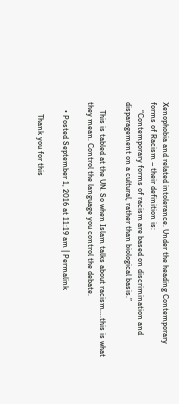Xenophobia and related intolerance. Under the heading Contemporary forms of Racism – their definition is:
    “Contemporary forms of racism are based on discrimination and disparagement on a cultural, rather than biological basis.”

    This is tabled at the UN. So when Islam talks about racism….this is what they mean. Control the language you control the debate.

    • Posted September 1, 2016 at 11:19 am | Permalink

      Thank you for this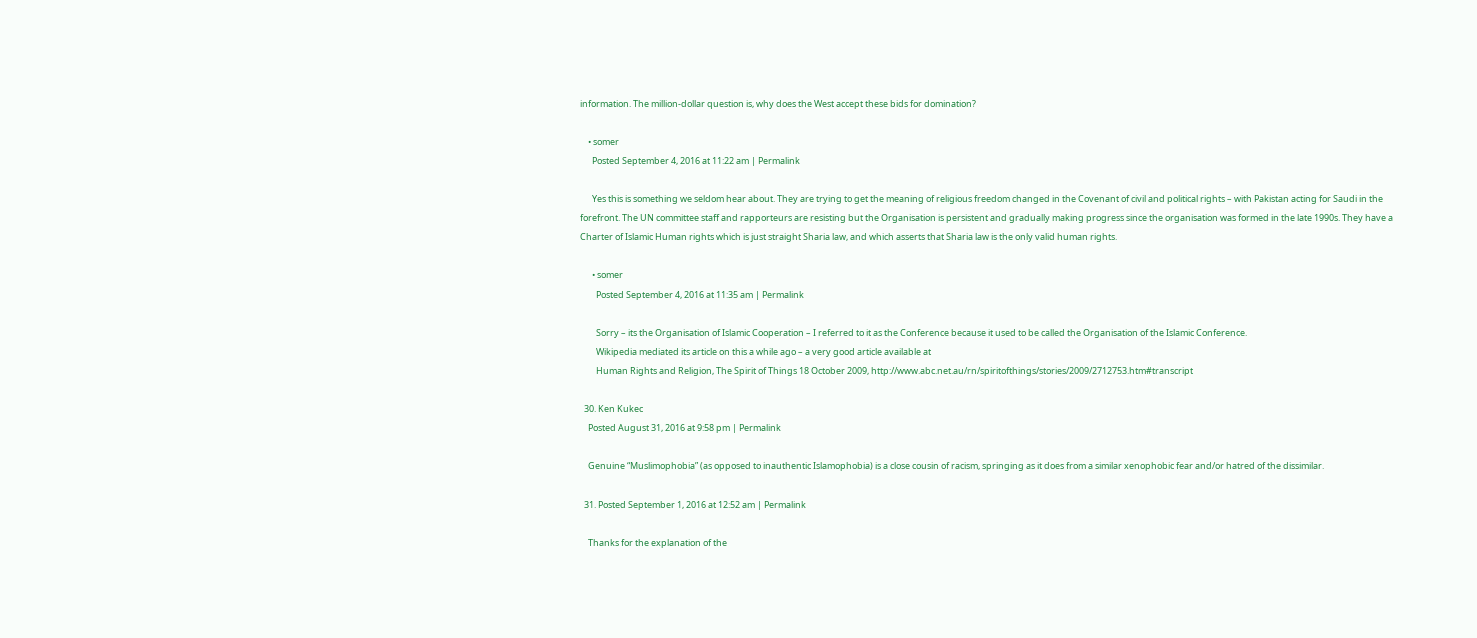information. The million-dollar question is, why does the West accept these bids for domination?

    • somer
      Posted September 4, 2016 at 11:22 am | Permalink

      Yes this is something we seldom hear about. They are trying to get the meaning of religious freedom changed in the Covenant of civil and political rights – with Pakistan acting for Saudi in the forefront. The UN committee staff and rapporteurs are resisting but the Organisation is persistent and gradually making progress since the organisation was formed in the late 1990s. They have a Charter of Islamic Human rights which is just straight Sharia law, and which asserts that Sharia law is the only valid human rights.

      • somer
        Posted September 4, 2016 at 11:35 am | Permalink

        Sorry – its the Organisation of Islamic Cooperation – I referred to it as the Conference because it used to be called the Organisation of the Islamic Conference.
        Wikipedia mediated its article on this a while ago – a very good article available at
        Human Rights and Religion, The Spirit of Things 18 October 2009, http://www.abc.net.au/rn/spiritofthings/stories/2009/2712753.htm#transcript

  30. Ken Kukec
    Posted August 31, 2016 at 9:58 pm | Permalink

    Genuine “Muslimophobia” (as opposed to inauthentic Islamophobia) is a close cousin of racism, springing as it does from a similar xenophobic fear and/or hatred of the dissimilar.

  31. Posted September 1, 2016 at 12:52 am | Permalink

    Thanks for the explanation of the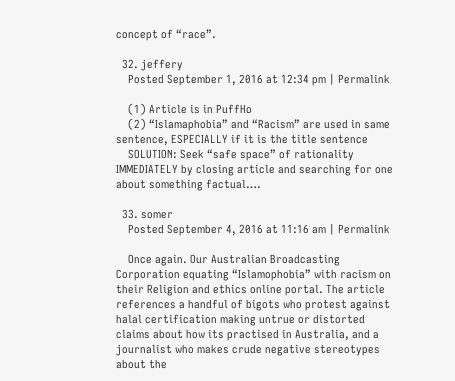concept of “race”.

  32. jeffery
    Posted September 1, 2016 at 12:34 pm | Permalink

    (1) Article is in PuffHo
    (2) “Islamaphobia” and “Racism” are used in same sentence, ESPECIALLY if it is the title sentence
    SOLUTION: Seek “safe space” of rationality IMMEDIATELY by closing article and searching for one about something factual….

  33. somer
    Posted September 4, 2016 at 11:16 am | Permalink

    Once again. Our Australian Broadcasting Corporation equating “Islamophobia” with racism on their Religion and ethics online portal. The article references a handful of bigots who protest against halal certification making untrue or distorted claims about how its practised in Australia, and a journalist who makes crude negative stereotypes about the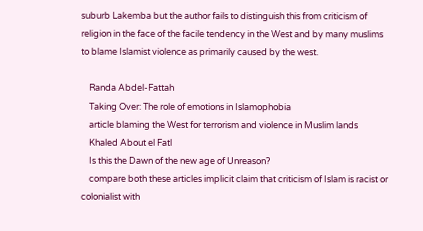suburb Lakemba but the author fails to distinguish this from criticism of religion in the face of the facile tendency in the West and by many muslims to blame Islamist violence as primarily caused by the west.

    Randa Abdel-Fattah
    Taking Over: The role of emotions in Islamophobia
    article blaming the West for terrorism and violence in Muslim lands
    Khaled About el Fatl
    Is this the Dawn of the new age of Unreason?
    compare both these articles implicit claim that criticism of Islam is racist or colonialist with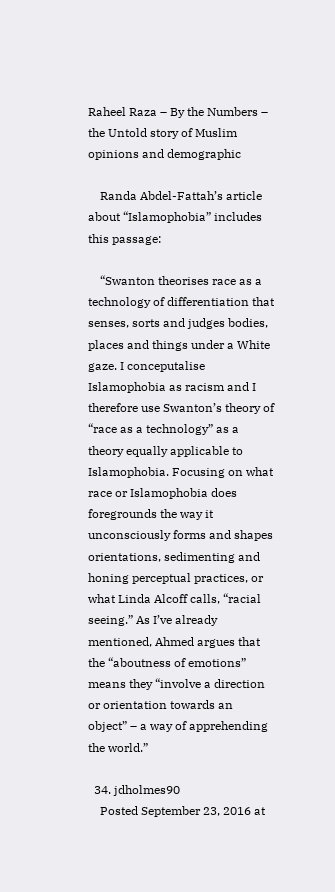Raheel Raza – By the Numbers – the Untold story of Muslim opinions and demographic

    Randa Abdel-Fattah’s article about “Islamophobia” includes this passage:

    “Swanton theorises race as a technology of differentiation that senses, sorts and judges bodies, places and things under a White gaze. I conceputalise Islamophobia as racism and I therefore use Swanton’s theory of “race as a technology” as a theory equally applicable to Islamophobia. Focusing on what race or Islamophobia does foregrounds the way it unconsciously forms and shapes orientations, sedimenting and honing perceptual practices, or what Linda Alcoff calls, “racial seeing.” As I’ve already mentioned, Ahmed argues that the “aboutness of emotions” means they “involve a direction or orientation towards an object” – a way of apprehending the world.”

  34. jdholmes90
    Posted September 23, 2016 at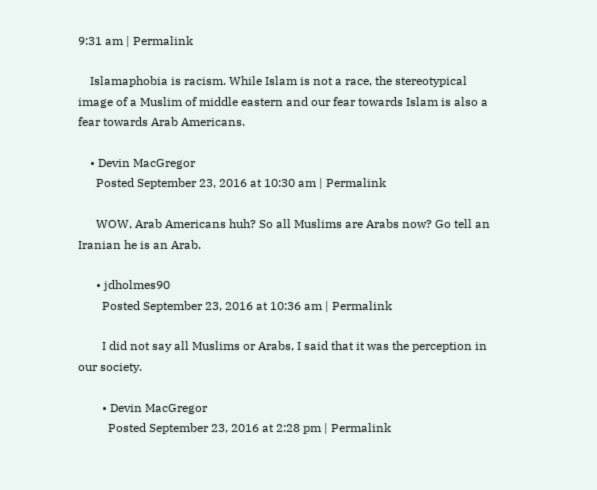9:31 am | Permalink

    Islamaphobia is racism. While Islam is not a race, the stereotypical image of a Muslim of middle eastern and our fear towards Islam is also a fear towards Arab Americans.

    • Devin MacGregor
      Posted September 23, 2016 at 10:30 am | Permalink

      WOW, Arab Americans huh? So all Muslims are Arabs now? Go tell an Iranian he is an Arab.

      • jdholmes90
        Posted September 23, 2016 at 10:36 am | Permalink

        I did not say all Muslims or Arabs, I said that it was the perception in our society.

        • Devin MacGregor
          Posted September 23, 2016 at 2:28 pm | Permalink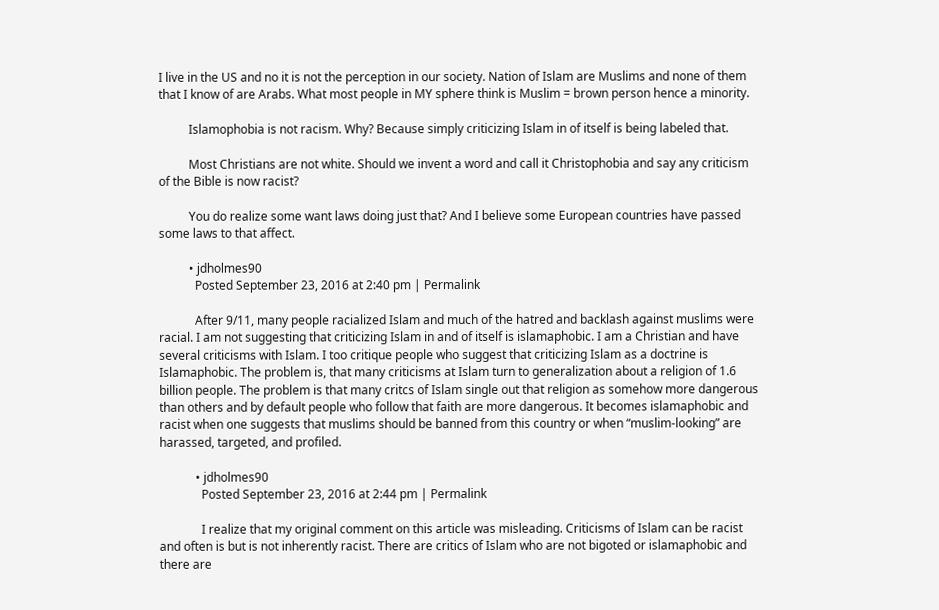I live in the US and no it is not the perception in our society. Nation of Islam are Muslims and none of them that I know of are Arabs. What most people in MY sphere think is Muslim = brown person hence a minority.

          Islamophobia is not racism. Why? Because simply criticizing Islam in of itself is being labeled that.

          Most Christians are not white. Should we invent a word and call it Christophobia and say any criticism of the Bible is now racist?

          You do realize some want laws doing just that? And I believe some European countries have passed some laws to that affect.

          • jdholmes90
            Posted September 23, 2016 at 2:40 pm | Permalink

            After 9/11, many people racialized Islam and much of the hatred and backlash against muslims were racial. I am not suggesting that criticizing Islam in and of itself is islamaphobic. I am a Christian and have several criticisms with Islam. I too critique people who suggest that criticizing Islam as a doctrine is Islamaphobic. The problem is, that many criticisms at Islam turn to generalization about a religion of 1.6 billion people. The problem is that many critcs of Islam single out that religion as somehow more dangerous than others and by default people who follow that faith are more dangerous. It becomes islamaphobic and racist when one suggests that muslims should be banned from this country or when “muslim-looking” are harassed, targeted, and profiled.

            • jdholmes90
              Posted September 23, 2016 at 2:44 pm | Permalink

              I realize that my original comment on this article was misleading. Criticisms of Islam can be racist and often is but is not inherently racist. There are critics of Islam who are not bigoted or islamaphobic and there are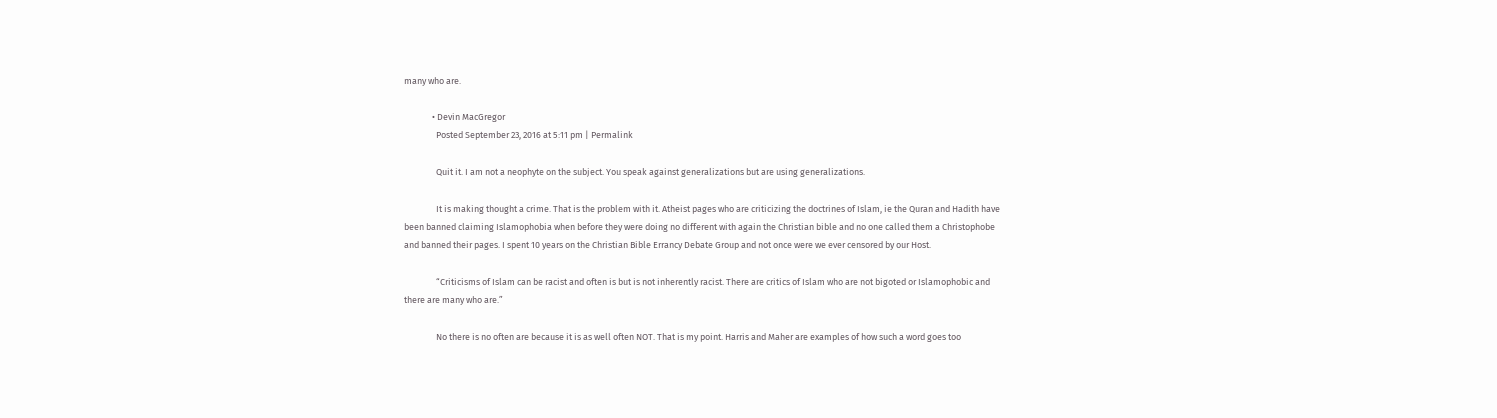many who are.

              • Devin MacGregor
                Posted September 23, 2016 at 5:11 pm | Permalink

                Quit it. I am not a neophyte on the subject. You speak against generalizations but are using generalizations.

                It is making thought a crime. That is the problem with it. Atheist pages who are criticizing the doctrines of Islam, ie the Quran and Hadith have been banned claiming Islamophobia when before they were doing no different with again the Christian bible and no one called them a Christophobe and banned their pages. I spent 10 years on the Christian Bible Errancy Debate Group and not once were we ever censored by our Host.

                “Criticisms of Islam can be racist and often is but is not inherently racist. There are critics of Islam who are not bigoted or Islamophobic and there are many who are.”

                No there is no often are because it is as well often NOT. That is my point. Harris and Maher are examples of how such a word goes too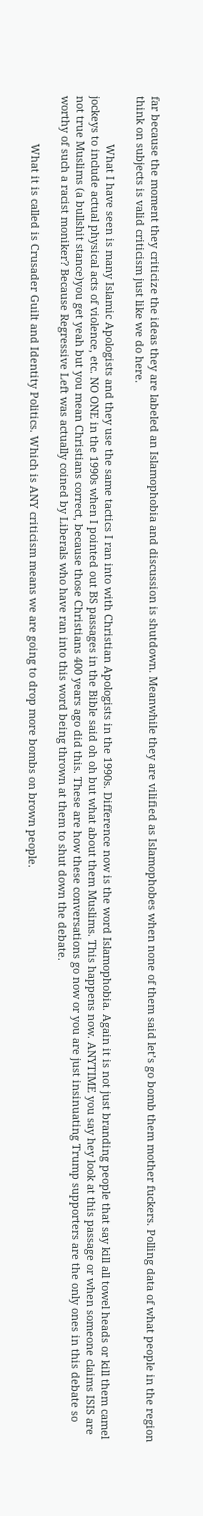far because the moment they criticize the ideas they are labeled an Islamophobia and discussion is shutdown. Meanwhile they are vilified as Islamophobes when none of them said let’s go bomb them mother fuckers. Polling data of what people in the region think on subjects is valid criticism just like we do here.

                What I have seen is many Islamic Apologists and they use the same tactics I ran into with Christian Apologists in the 1990s. Difference now is the word Islamophobia. Again it is not just branding people that say kill all towel heads or kill them camel jockeys to include actual physical acts of violence, etc. NO ONE in the 1990s when I pointed out BS passages in the Bible said oh oh but what about them Muslims. This happens now. ANYTIME you say hey look at this passage or when someone claims ISIS are not true Muslims (a bullshit stance)you get yeah but you mean Christians correct, because those Christians 400 years ago did this. These are how these conversations go now or you are just insinuating Trump supporters are the only ones in this debate so worthy of such a racist moniker? Because Regressive Left was actually coined by Liberals who have ran into this word being thrown at them to shut down the debate.

                What it is called is Crusader Guilt and Identity Politics. Which is ANY criticism means we are going to drop more bombs on brown people.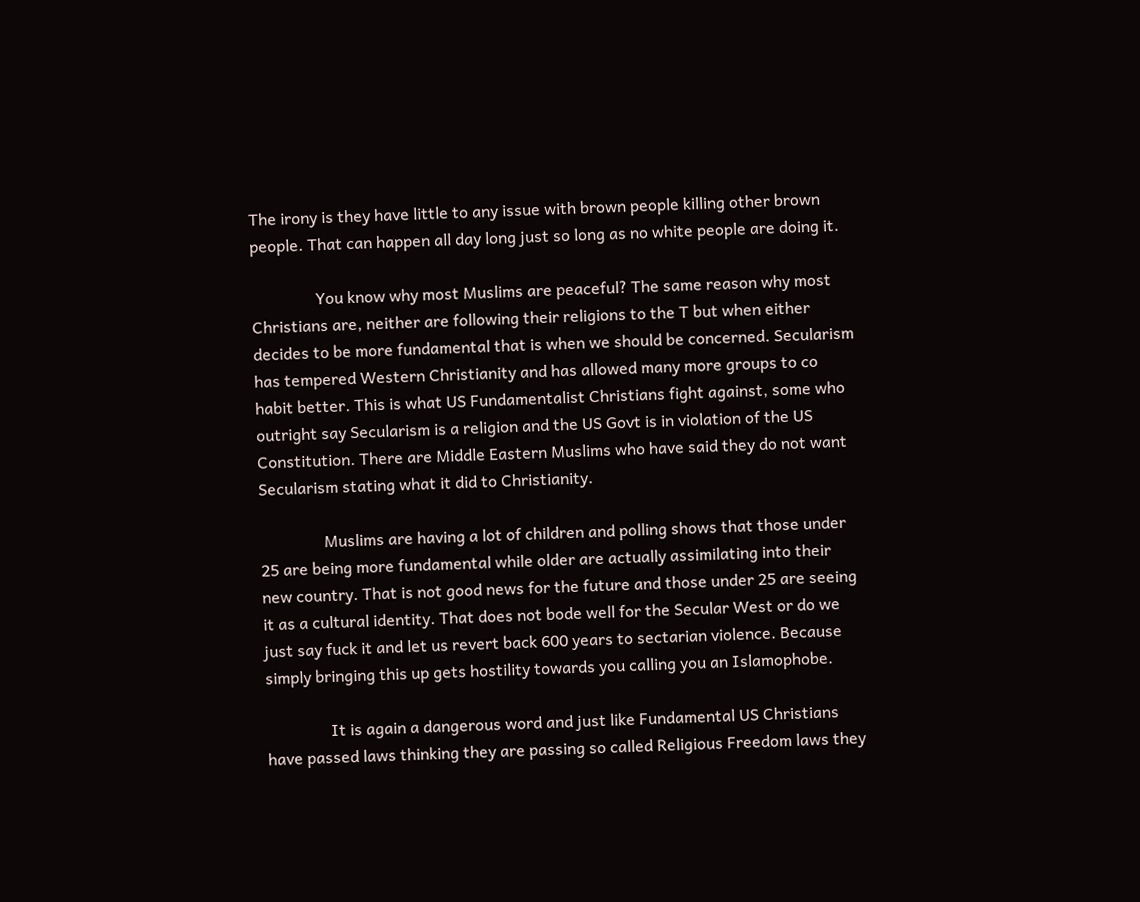The irony is they have little to any issue with brown people killing other brown people. That can happen all day long just so long as no white people are doing it.

                You know why most Muslims are peaceful? The same reason why most Christians are, neither are following their religions to the T but when either decides to be more fundamental that is when we should be concerned. Secularism has tempered Western Christianity and has allowed many more groups to co habit better. This is what US Fundamentalist Christians fight against, some who outright say Secularism is a religion and the US Govt is in violation of the US Constitution. There are Middle Eastern Muslims who have said they do not want Secularism stating what it did to Christianity.

                Muslims are having a lot of children and polling shows that those under 25 are being more fundamental while older are actually assimilating into their new country. That is not good news for the future and those under 25 are seeing it as a cultural identity. That does not bode well for the Secular West or do we just say fuck it and let us revert back 600 years to sectarian violence. Because simply bringing this up gets hostility towards you calling you an Islamophobe.

                It is again a dangerous word and just like Fundamental US Christians have passed laws thinking they are passing so called Religious Freedom laws they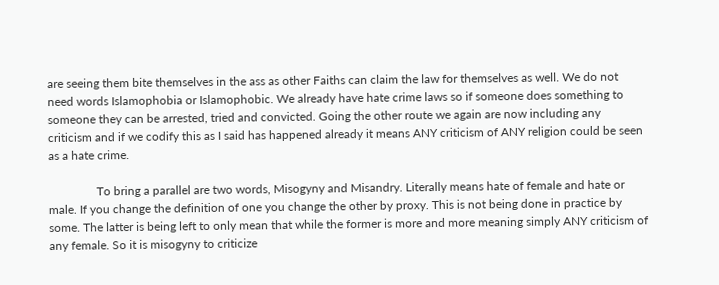are seeing them bite themselves in the ass as other Faiths can claim the law for themselves as well. We do not need words Islamophobia or Islamophobic. We already have hate crime laws so if someone does something to someone they can be arrested, tried and convicted. Going the other route we again are now including any criticism and if we codify this as I said has happened already it means ANY criticism of ANY religion could be seen as a hate crime.

                To bring a parallel are two words, Misogyny and Misandry. Literally means hate of female and hate or male. If you change the definition of one you change the other by proxy. This is not being done in practice by some. The latter is being left to only mean that while the former is more and more meaning simply ANY criticism of any female. So it is misogyny to criticize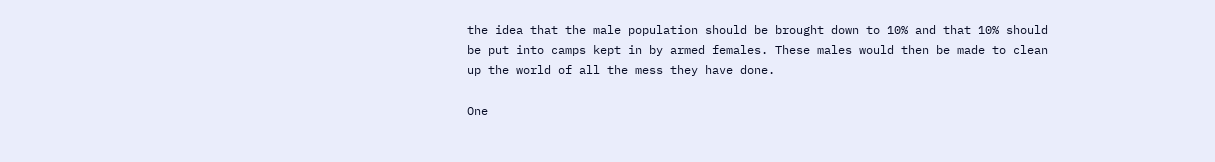the idea that the male population should be brought down to 10% and that 10% should be put into camps kept in by armed females. These males would then be made to clean up the world of all the mess they have done.

One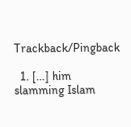Trackback/Pingback

  1. […] him slamming Islam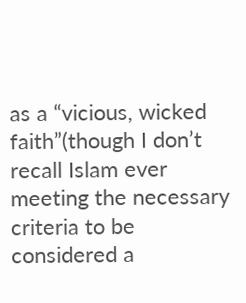as a “vicious, wicked faith”(though I don’t recall Islam ever meeting the necessary criteria to be considered a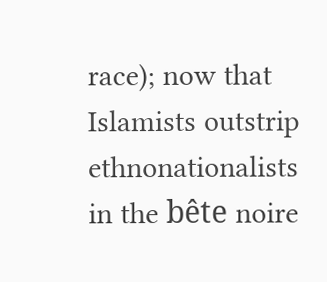race); now that Islamists outstrip ethnonationalists in the bête noire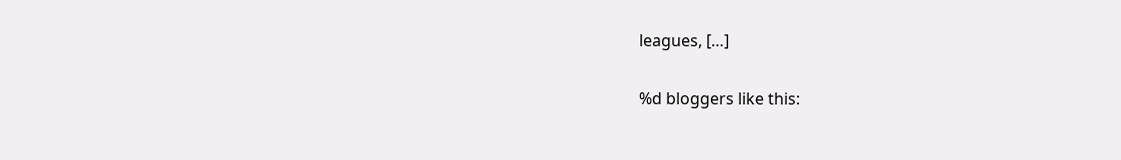leagues, […]

%d bloggers like this: